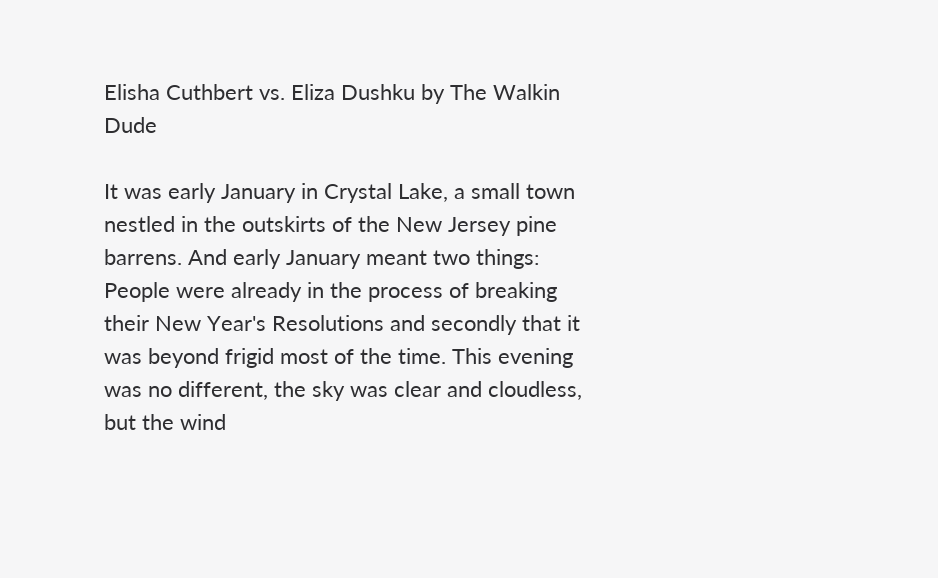Elisha Cuthbert vs. Eliza Dushku by The Walkin Dude

It was early January in Crystal Lake, a small town nestled in the outskirts of the New Jersey pine barrens. And early January meant two things: People were already in the process of breaking their New Year's Resolutions and secondly that it was beyond frigid most of the time. This evening was no different, the sky was clear and cloudless, but the wind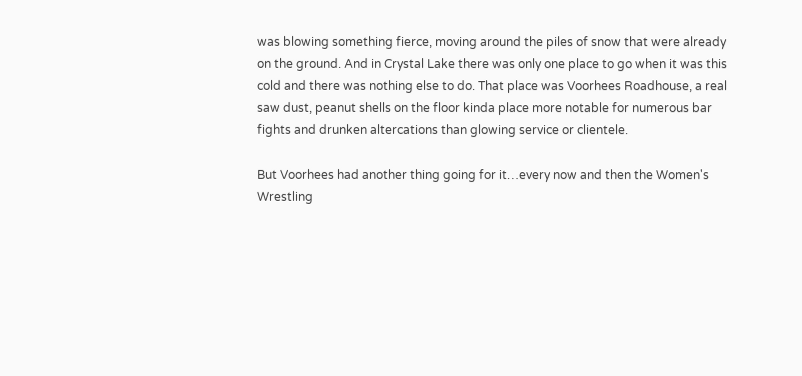was blowing something fierce, moving around the piles of snow that were already on the ground. And in Crystal Lake there was only one place to go when it was this cold and there was nothing else to do. That place was Voorhees Roadhouse, a real saw dust, peanut shells on the floor kinda place more notable for numerous bar fights and drunken altercations than glowing service or clientele.

But Voorhees had another thing going for it…every now and then the Women's Wrestling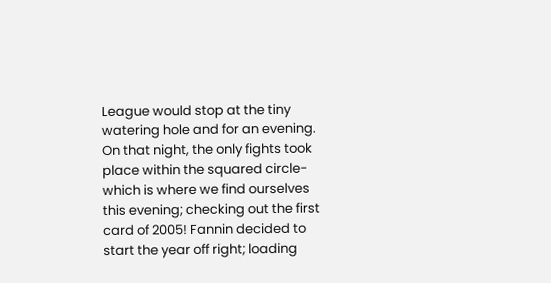League would stop at the tiny watering hole and for an evening. On that night, the only fights took place within the squared circle- which is where we find ourselves this evening; checking out the first card of 2005! Fannin decided to start the year off right; loading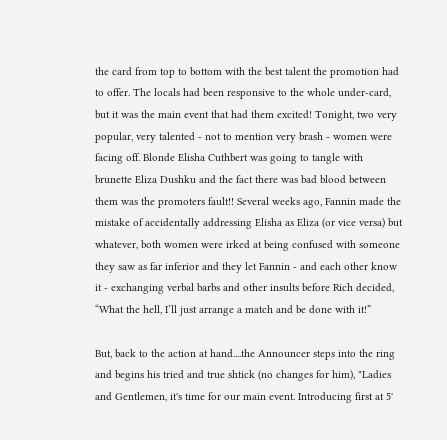the card from top to bottom with the best talent the promotion had to offer. The locals had been responsive to the whole under-card, but it was the main event that had them excited! Tonight, two very popular, very talented - not to mention very brash - women were facing off. Blonde Elisha Cuthbert was going to tangle with brunette Eliza Dushku and the fact there was bad blood between them was the promoters fault!! Several weeks ago, Fannin made the mistake of accidentally addressing Elisha as Eliza (or vice versa) but whatever, both women were irked at being confused with someone they saw as far inferior and they let Fannin - and each other know it - exchanging verbal barbs and other insults before Rich decided, “What the hell, I’ll just arrange a match and be done with it!”

But, back to the action at hand....the Announcer steps into the ring and begins his tried and true shtick (no changes for him), "Ladies and Gentlemen, it's time for our main event. Introducing first at 5'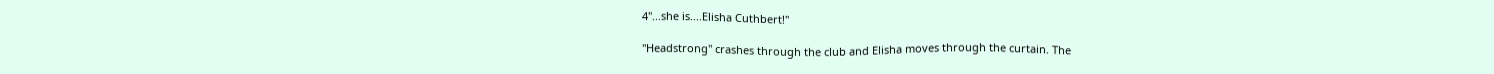4"...she is....Elisha Cuthbert!"

"Headstrong" crashes through the club and Elisha moves through the curtain. The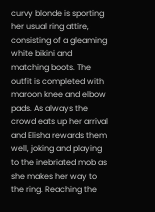curvy blonde is sporting her usual ring attire, consisting of a gleaming white bikini and matching boots. The outfit is completed with maroon knee and elbow pads. As always the crowd eats up her arrival and Elisha rewards them well, joking and playing to the inebriated mob as she makes her way to the ring. Reaching the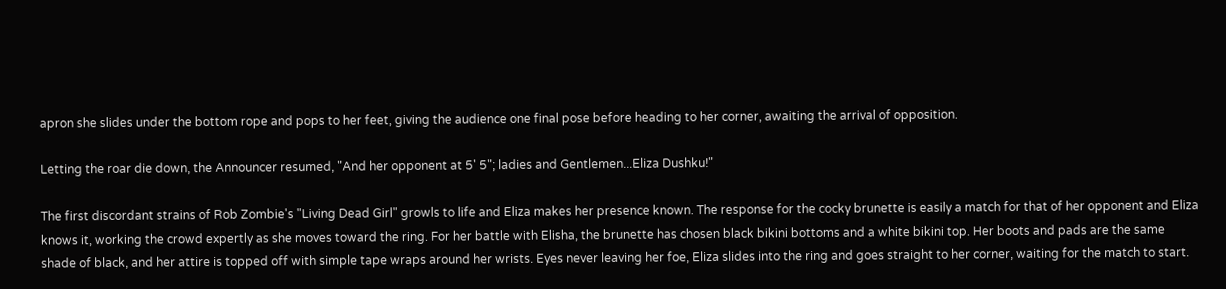apron she slides under the bottom rope and pops to her feet, giving the audience one final pose before heading to her corner, awaiting the arrival of opposition.

Letting the roar die down, the Announcer resumed, "And her opponent at 5' 5"; ladies and Gentlemen...Eliza Dushku!"

The first discordant strains of Rob Zombie's "Living Dead Girl" growls to life and Eliza makes her presence known. The response for the cocky brunette is easily a match for that of her opponent and Eliza knows it, working the crowd expertly as she moves toward the ring. For her battle with Elisha, the brunette has chosen black bikini bottoms and a white bikini top. Her boots and pads are the same shade of black, and her attire is topped off with simple tape wraps around her wrists. Eyes never leaving her foe, Eliza slides into the ring and goes straight to her corner, waiting for the match to start.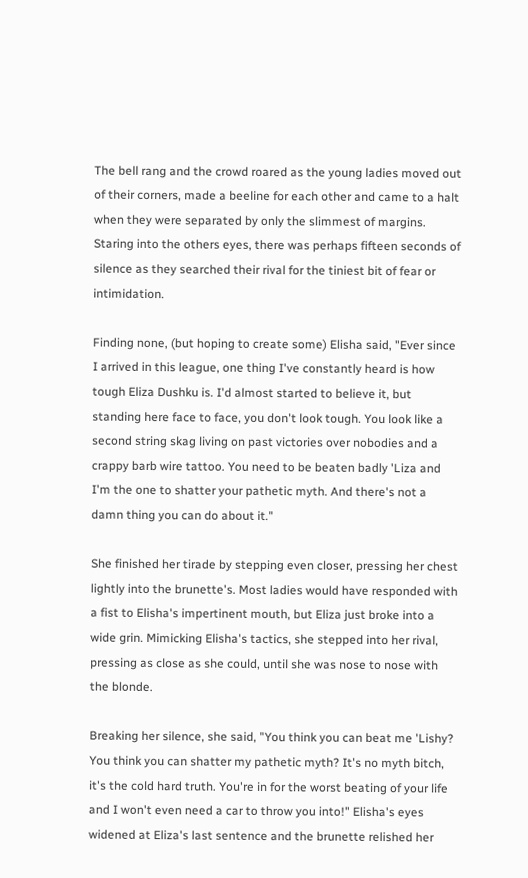The bell rang and the crowd roared as the young ladies moved out of their corners, made a beeline for each other and came to a halt when they were separated by only the slimmest of margins. Staring into the others eyes, there was perhaps fifteen seconds of silence as they searched their rival for the tiniest bit of fear or intimidation.

Finding none, (but hoping to create some) Elisha said, "Ever since I arrived in this league, one thing I've constantly heard is how tough Eliza Dushku is. I'd almost started to believe it, but standing here face to face, you don't look tough. You look like a second string skag living on past victories over nobodies and a crappy barb wire tattoo. You need to be beaten badly 'Liza and I'm the one to shatter your pathetic myth. And there's not a damn thing you can do about it."

She finished her tirade by stepping even closer, pressing her chest lightly into the brunette's. Most ladies would have responded with a fist to Elisha's impertinent mouth, but Eliza just broke into a wide grin. Mimicking Elisha's tactics, she stepped into her rival, pressing as close as she could, until she was nose to nose with the blonde.

Breaking her silence, she said, "You think you can beat me 'Lishy? You think you can shatter my pathetic myth? It's no myth bitch, it's the cold hard truth. You're in for the worst beating of your life and I won't even need a car to throw you into!" Elisha's eyes widened at Eliza's last sentence and the brunette relished her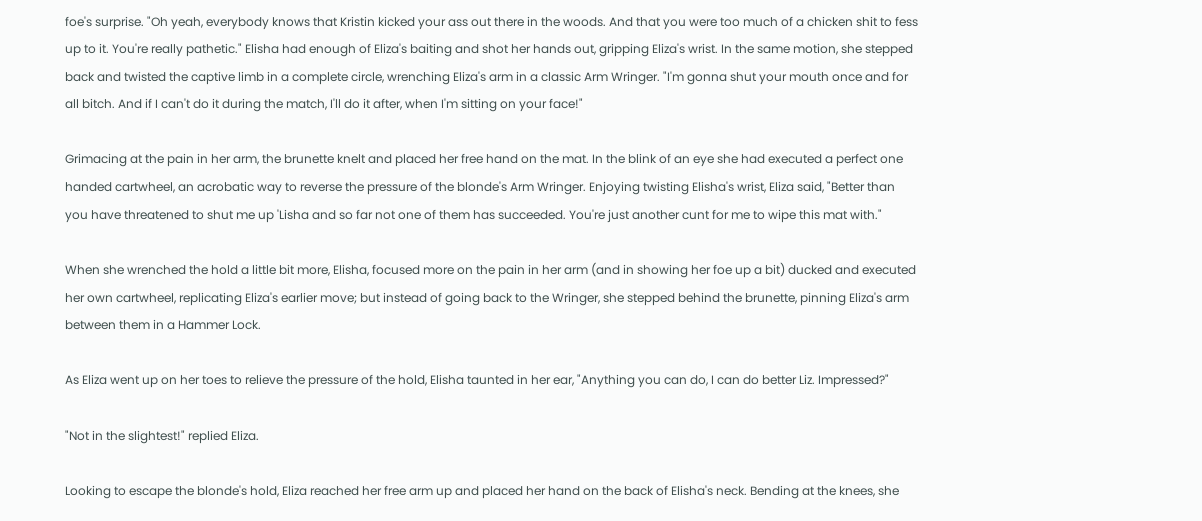foe's surprise. "Oh yeah, everybody knows that Kristin kicked your ass out there in the woods. And that you were too much of a chicken shit to fess up to it. You're really pathetic." Elisha had enough of Eliza's baiting and shot her hands out, gripping Eliza's wrist. In the same motion, she stepped back and twisted the captive limb in a complete circle, wrenching Eliza's arm in a classic Arm Wringer. "I'm gonna shut your mouth once and for all bitch. And if I can't do it during the match, I'll do it after, when I'm sitting on your face!"

Grimacing at the pain in her arm, the brunette knelt and placed her free hand on the mat. In the blink of an eye she had executed a perfect one handed cartwheel, an acrobatic way to reverse the pressure of the blonde's Arm Wringer. Enjoying twisting Elisha's wrist, Eliza said, "Better than you have threatened to shut me up 'Lisha and so far not one of them has succeeded. You're just another cunt for me to wipe this mat with."

When she wrenched the hold a little bit more, Elisha, focused more on the pain in her arm (and in showing her foe up a bit) ducked and executed her own cartwheel, replicating Eliza's earlier move; but instead of going back to the Wringer, she stepped behind the brunette, pinning Eliza's arm between them in a Hammer Lock.

As Eliza went up on her toes to relieve the pressure of the hold, Elisha taunted in her ear, "Anything you can do, I can do better Liz. Impressed?"

"Not in the slightest!" replied Eliza.

Looking to escape the blonde's hold, Eliza reached her free arm up and placed her hand on the back of Elisha's neck. Bending at the knees, she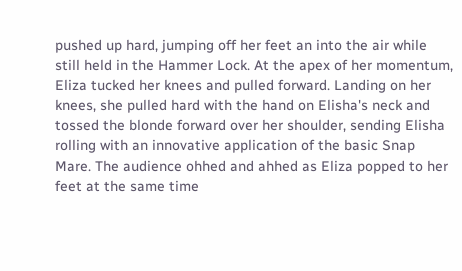pushed up hard, jumping off her feet an into the air while still held in the Hammer Lock. At the apex of her momentum, Eliza tucked her knees and pulled forward. Landing on her knees, she pulled hard with the hand on Elisha's neck and tossed the blonde forward over her shoulder, sending Elisha rolling with an innovative application of the basic Snap Mare. The audience ohhed and ahhed as Eliza popped to her feet at the same time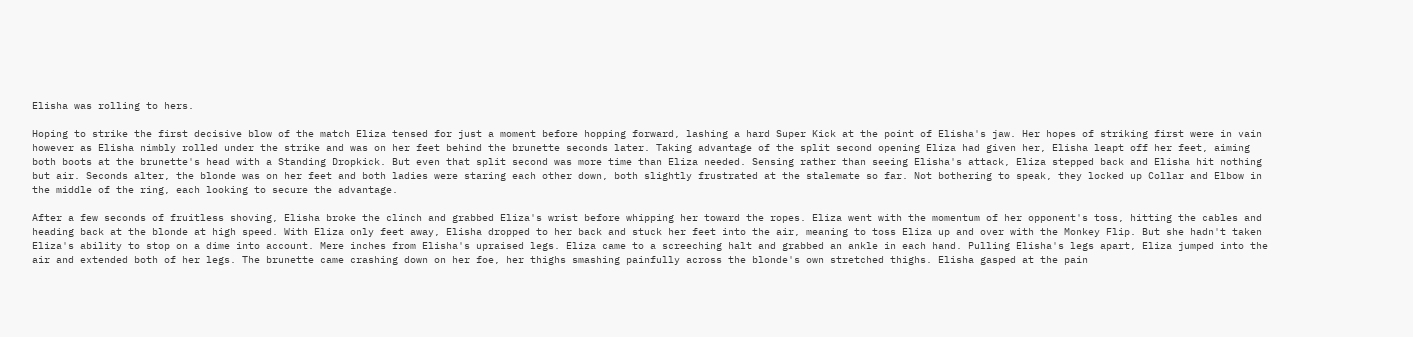Elisha was rolling to hers.

Hoping to strike the first decisive blow of the match Eliza tensed for just a moment before hopping forward, lashing a hard Super Kick at the point of Elisha's jaw. Her hopes of striking first were in vain however as Elisha nimbly rolled under the strike and was on her feet behind the brunette seconds later. Taking advantage of the split second opening Eliza had given her, Elisha leapt off her feet, aiming both boots at the brunette's head with a Standing Dropkick. But even that split second was more time than Eliza needed. Sensing rather than seeing Elisha's attack, Eliza stepped back and Elisha hit nothing but air. Seconds alter, the blonde was on her feet and both ladies were staring each other down, both slightly frustrated at the stalemate so far. Not bothering to speak, they locked up Collar and Elbow in the middle of the ring, each looking to secure the advantage.

After a few seconds of fruitless shoving, Elisha broke the clinch and grabbed Eliza's wrist before whipping her toward the ropes. Eliza went with the momentum of her opponent's toss, hitting the cables and heading back at the blonde at high speed. With Eliza only feet away, Elisha dropped to her back and stuck her feet into the air, meaning to toss Eliza up and over with the Monkey Flip. But she hadn't taken Eliza's ability to stop on a dime into account. Mere inches from Elisha's upraised legs. Eliza came to a screeching halt and grabbed an ankle in each hand. Pulling Elisha's legs apart, Eliza jumped into the air and extended both of her legs. The brunette came crashing down on her foe, her thighs smashing painfully across the blonde's own stretched thighs. Elisha gasped at the pain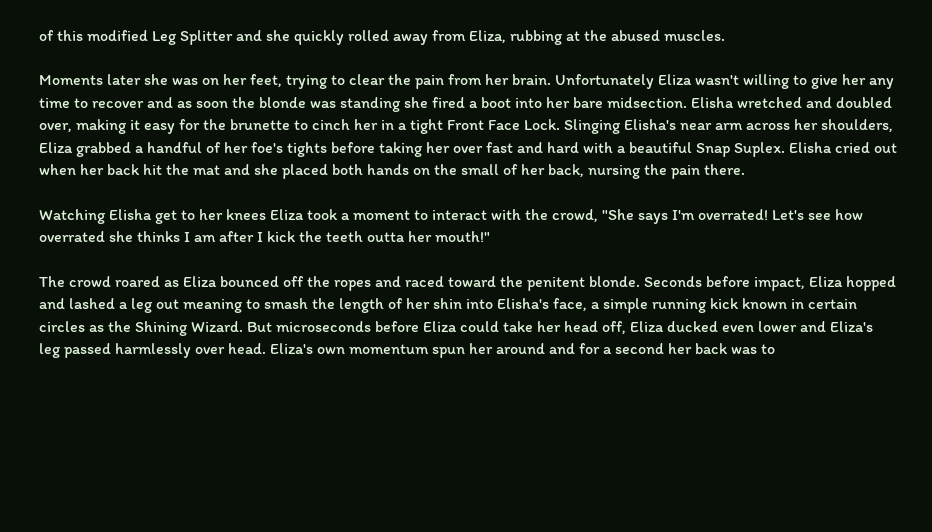of this modified Leg Splitter and she quickly rolled away from Eliza, rubbing at the abused muscles.

Moments later she was on her feet, trying to clear the pain from her brain. Unfortunately Eliza wasn't willing to give her any time to recover and as soon the blonde was standing she fired a boot into her bare midsection. Elisha wretched and doubled over, making it easy for the brunette to cinch her in a tight Front Face Lock. Slinging Elisha's near arm across her shoulders, Eliza grabbed a handful of her foe's tights before taking her over fast and hard with a beautiful Snap Suplex. Elisha cried out when her back hit the mat and she placed both hands on the small of her back, nursing the pain there.

Watching Elisha get to her knees Eliza took a moment to interact with the crowd, "She says I'm overrated! Let's see how overrated she thinks I am after I kick the teeth outta her mouth!"

The crowd roared as Eliza bounced off the ropes and raced toward the penitent blonde. Seconds before impact, Eliza hopped and lashed a leg out meaning to smash the length of her shin into Elisha's face, a simple running kick known in certain circles as the Shining Wizard. But microseconds before Eliza could take her head off, Eliza ducked even lower and Eliza's leg passed harmlessly over head. Eliza's own momentum spun her around and for a second her back was to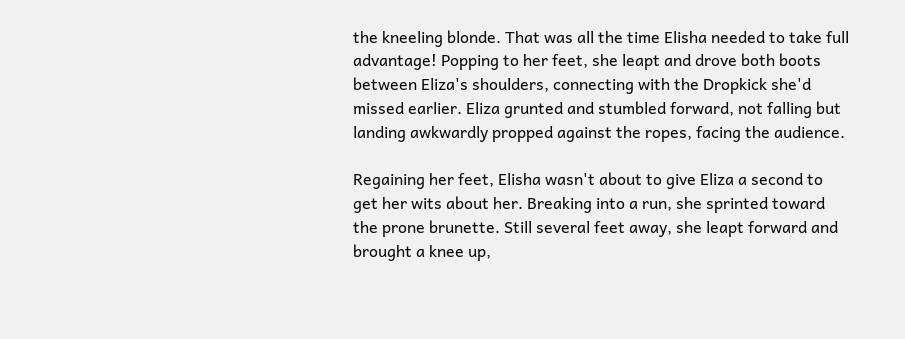the kneeling blonde. That was all the time Elisha needed to take full advantage! Popping to her feet, she leapt and drove both boots between Eliza's shoulders, connecting with the Dropkick she'd missed earlier. Eliza grunted and stumbled forward, not falling but landing awkwardly propped against the ropes, facing the audience.

Regaining her feet, Elisha wasn't about to give Eliza a second to get her wits about her. Breaking into a run, she sprinted toward the prone brunette. Still several feet away, she leapt forward and brought a knee up,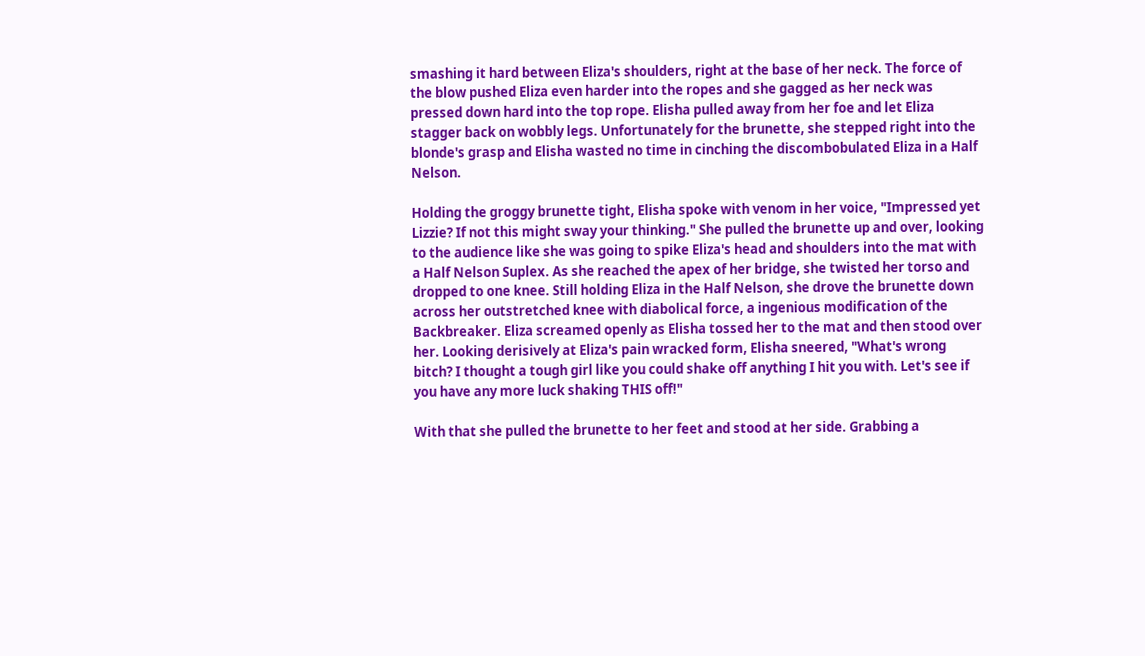smashing it hard between Eliza's shoulders, right at the base of her neck. The force of the blow pushed Eliza even harder into the ropes and she gagged as her neck was pressed down hard into the top rope. Elisha pulled away from her foe and let Eliza stagger back on wobbly legs. Unfortunately for the brunette, she stepped right into the blonde's grasp and Elisha wasted no time in cinching the discombobulated Eliza in a Half Nelson.

Holding the groggy brunette tight, Elisha spoke with venom in her voice, "Impressed yet Lizzie? If not this might sway your thinking." She pulled the brunette up and over, looking to the audience like she was going to spike Eliza's head and shoulders into the mat with a Half Nelson Suplex. As she reached the apex of her bridge, she twisted her torso and dropped to one knee. Still holding Eliza in the Half Nelson, she drove the brunette down across her outstretched knee with diabolical force, a ingenious modification of the Backbreaker. Eliza screamed openly as Elisha tossed her to the mat and then stood over her. Looking derisively at Eliza's pain wracked form, Elisha sneered, "What's wrong bitch? I thought a tough girl like you could shake off anything I hit you with. Let's see if you have any more luck shaking THIS off!"

With that she pulled the brunette to her feet and stood at her side. Grabbing a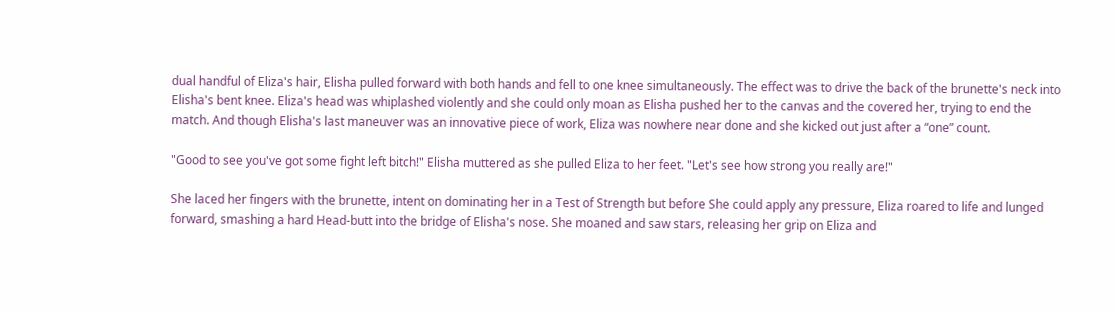dual handful of Eliza's hair, Elisha pulled forward with both hands and fell to one knee simultaneously. The effect was to drive the back of the brunette's neck into Elisha's bent knee. Eliza's head was whiplashed violently and she could only moan as Elisha pushed her to the canvas and the covered her, trying to end the match. And though Elisha's last maneuver was an innovative piece of work, Eliza was nowhere near done and she kicked out just after a “one” count.

"Good to see you've got some fight left bitch!" Elisha muttered as she pulled Eliza to her feet. "Let's see how strong you really are!"

She laced her fingers with the brunette, intent on dominating her in a Test of Strength but before She could apply any pressure, Eliza roared to life and lunged forward, smashing a hard Head-butt into the bridge of Elisha's nose. She moaned and saw stars, releasing her grip on Eliza and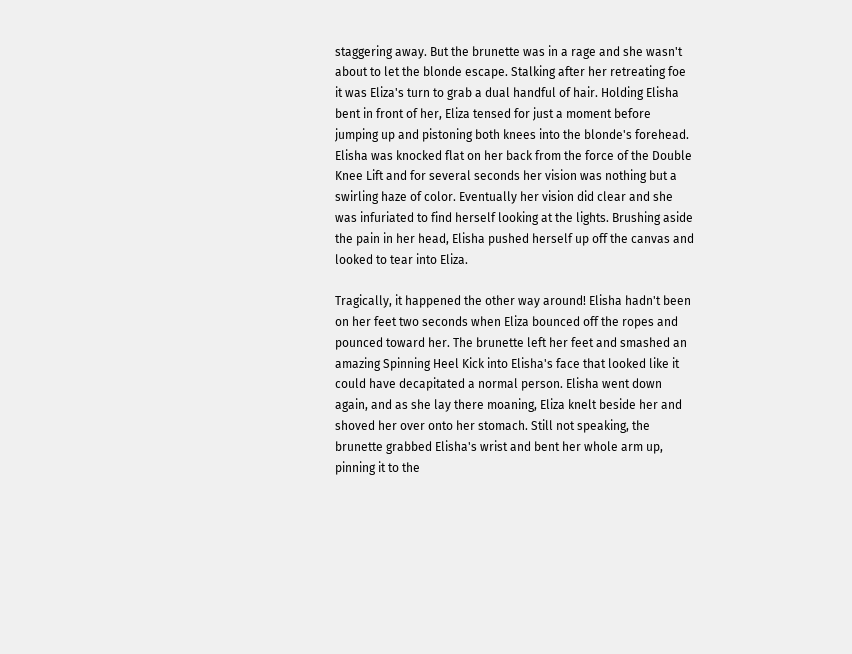staggering away. But the brunette was in a rage and she wasn't about to let the blonde escape. Stalking after her retreating foe it was Eliza's turn to grab a dual handful of hair. Holding Elisha bent in front of her, Eliza tensed for just a moment before jumping up and pistoning both knees into the blonde's forehead. Elisha was knocked flat on her back from the force of the Double Knee Lift and for several seconds her vision was nothing but a swirling haze of color. Eventually her vision did clear and she was infuriated to find herself looking at the lights. Brushing aside the pain in her head, Elisha pushed herself up off the canvas and looked to tear into Eliza.

Tragically, it happened the other way around! Elisha hadn't been on her feet two seconds when Eliza bounced off the ropes and pounced toward her. The brunette left her feet and smashed an amazing Spinning Heel Kick into Elisha's face that looked like it could have decapitated a normal person. Elisha went down again, and as she lay there moaning, Eliza knelt beside her and shoved her over onto her stomach. Still not speaking, the brunette grabbed Elisha's wrist and bent her whole arm up, pinning it to the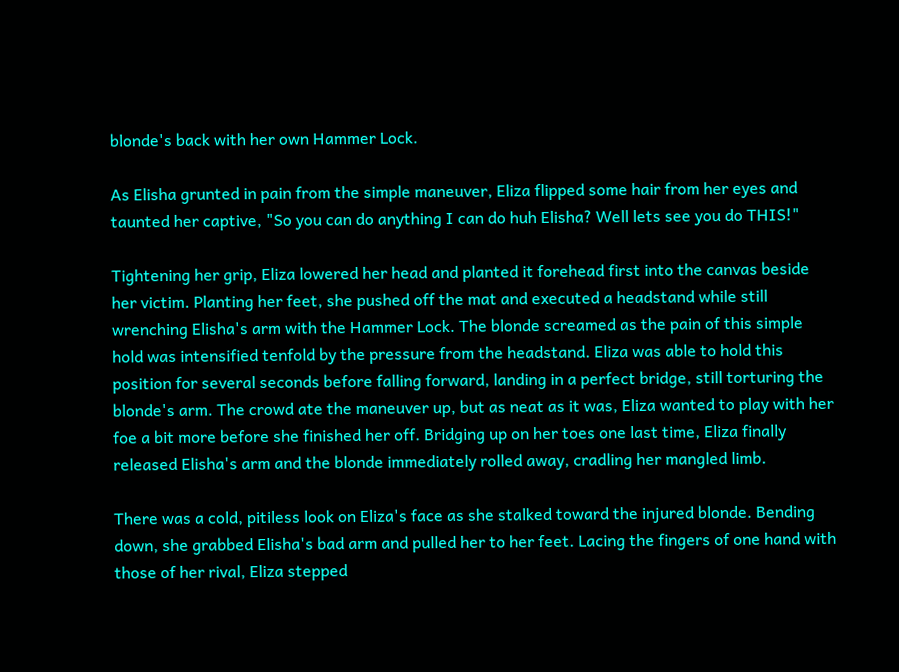blonde's back with her own Hammer Lock.

As Elisha grunted in pain from the simple maneuver, Eliza flipped some hair from her eyes and taunted her captive, "So you can do anything I can do huh Elisha? Well lets see you do THIS!"

Tightening her grip, Eliza lowered her head and planted it forehead first into the canvas beside her victim. Planting her feet, she pushed off the mat and executed a headstand while still wrenching Elisha's arm with the Hammer Lock. The blonde screamed as the pain of this simple hold was intensified tenfold by the pressure from the headstand. Eliza was able to hold this position for several seconds before falling forward, landing in a perfect bridge, still torturing the blonde's arm. The crowd ate the maneuver up, but as neat as it was, Eliza wanted to play with her foe a bit more before she finished her off. Bridging up on her toes one last time, Eliza finally released Elisha's arm and the blonde immediately rolled away, cradling her mangled limb.

There was a cold, pitiless look on Eliza's face as she stalked toward the injured blonde. Bending down, she grabbed Elisha's bad arm and pulled her to her feet. Lacing the fingers of one hand with those of her rival, Eliza stepped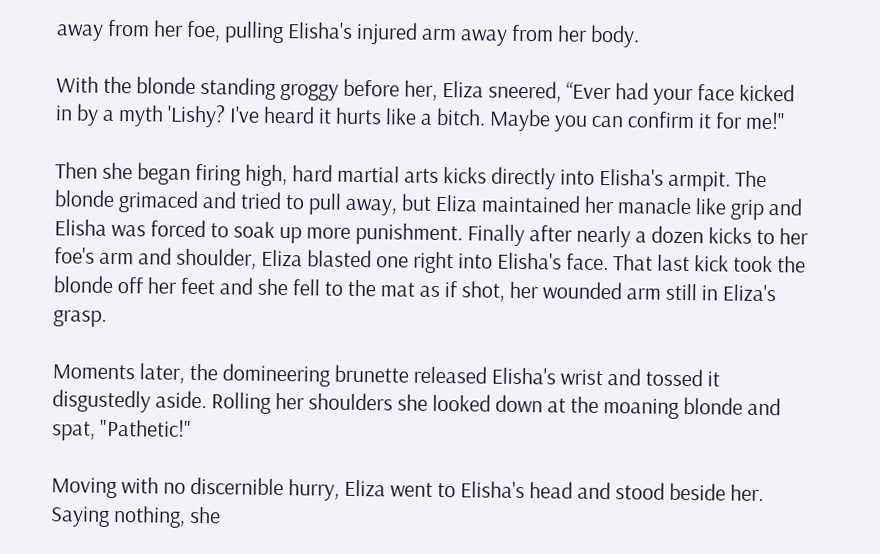away from her foe, pulling Elisha's injured arm away from her body.

With the blonde standing groggy before her, Eliza sneered, “Ever had your face kicked in by a myth 'Lishy? I've heard it hurts like a bitch. Maybe you can confirm it for me!"

Then she began firing high, hard martial arts kicks directly into Elisha's armpit. The blonde grimaced and tried to pull away, but Eliza maintained her manacle like grip and Elisha was forced to soak up more punishment. Finally after nearly a dozen kicks to her foe's arm and shoulder, Eliza blasted one right into Elisha's face. That last kick took the blonde off her feet and she fell to the mat as if shot, her wounded arm still in Eliza's grasp.

Moments later, the domineering brunette released Elisha's wrist and tossed it disgustedly aside. Rolling her shoulders she looked down at the moaning blonde and spat, "Pathetic!"

Moving with no discernible hurry, Eliza went to Elisha's head and stood beside her. Saying nothing, she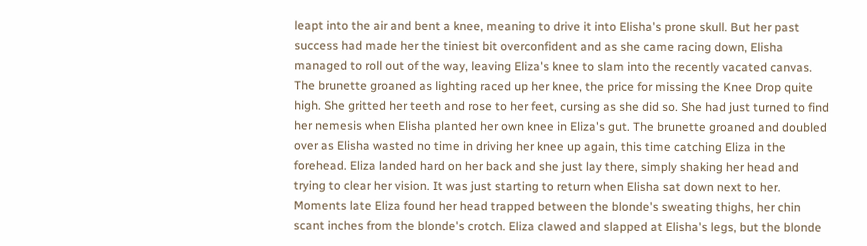leapt into the air and bent a knee, meaning to drive it into Elisha's prone skull. But her past success had made her the tiniest bit overconfident and as she came racing down, Elisha managed to roll out of the way, leaving Eliza's knee to slam into the recently vacated canvas. The brunette groaned as lighting raced up her knee, the price for missing the Knee Drop quite high. She gritted her teeth and rose to her feet, cursing as she did so. She had just turned to find her nemesis when Elisha planted her own knee in Eliza's gut. The brunette groaned and doubled over as Elisha wasted no time in driving her knee up again, this time catching Eliza in the forehead. Eliza landed hard on her back and she just lay there, simply shaking her head and trying to clear her vision. It was just starting to return when Elisha sat down next to her. Moments late Eliza found her head trapped between the blonde's sweating thighs, her chin scant inches from the blonde's crotch. Eliza clawed and slapped at Elisha's legs, but the blonde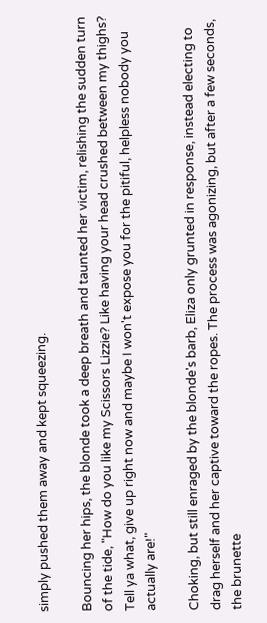simply pushed them away and kept squeezing.

Bouncing her hips, the blonde took a deep breath and taunted her victim, relishing the sudden turn of the tide, "How do you like my Scissors Lizzie? Like having your head crushed between my thighs? Tell ya what, give up right now and maybe I won't expose you for the pitiful, helpless nobody you actually are!"

Choking, but still enraged by the blonde's barb, Eliza only grunted in response, instead electing to drag herself and her captive toward the ropes. The process was agonizing, but after a few seconds, the brunette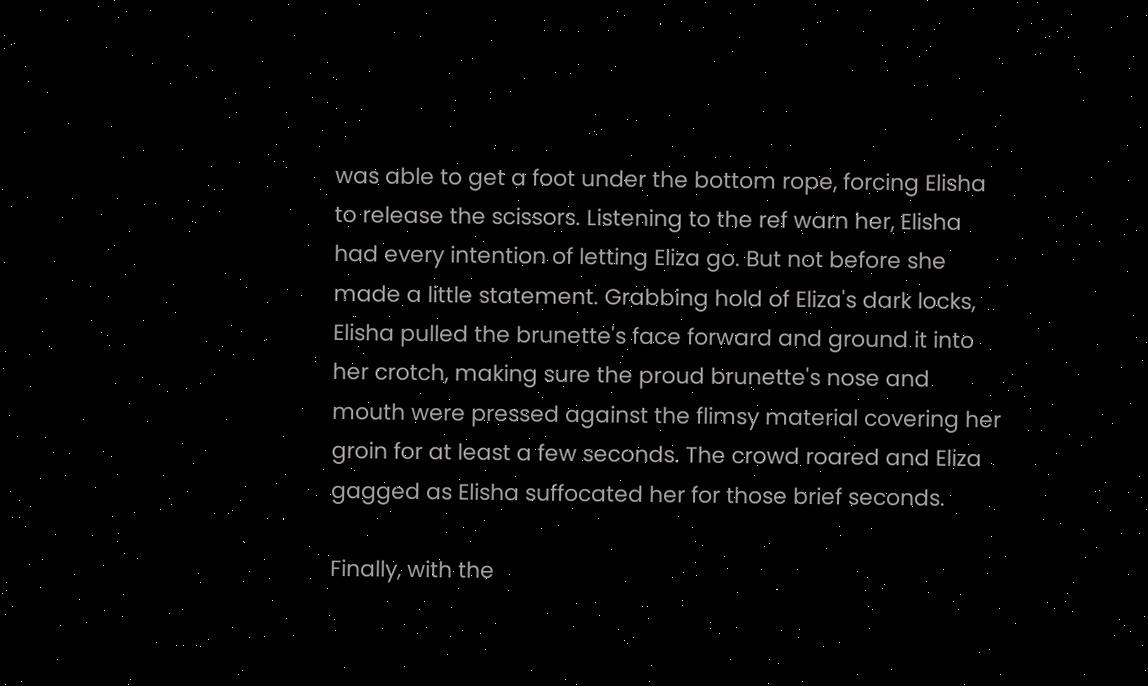was able to get a foot under the bottom rope, forcing Elisha to release the scissors. Listening to the ref warn her, Elisha had every intention of letting Eliza go. But not before she made a little statement. Grabbing hold of Eliza's dark locks, Elisha pulled the brunette's face forward and ground it into her crotch, making sure the proud brunette's nose and mouth were pressed against the flimsy material covering her groin for at least a few seconds. The crowd roared and Eliza gagged as Elisha suffocated her for those brief seconds.

Finally, with the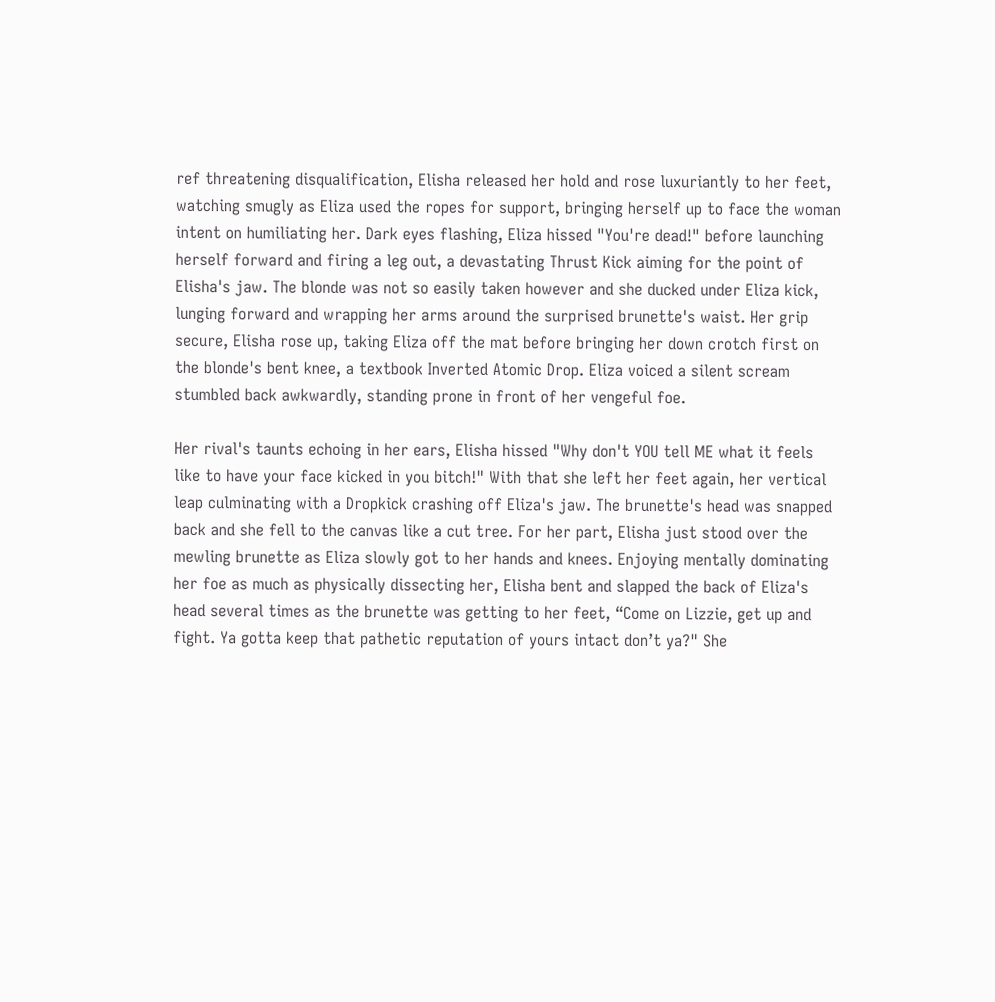ref threatening disqualification, Elisha released her hold and rose luxuriantly to her feet, watching smugly as Eliza used the ropes for support, bringing herself up to face the woman intent on humiliating her. Dark eyes flashing, Eliza hissed "You're dead!" before launching herself forward and firing a leg out, a devastating Thrust Kick aiming for the point of Elisha's jaw. The blonde was not so easily taken however and she ducked under Eliza kick, lunging forward and wrapping her arms around the surprised brunette's waist. Her grip secure, Elisha rose up, taking Eliza off the mat before bringing her down crotch first on the blonde's bent knee, a textbook Inverted Atomic Drop. Eliza voiced a silent scream stumbled back awkwardly, standing prone in front of her vengeful foe.

Her rival's taunts echoing in her ears, Elisha hissed "Why don't YOU tell ME what it feels like to have your face kicked in you bitch!" With that she left her feet again, her vertical leap culminating with a Dropkick crashing off Eliza's jaw. The brunette's head was snapped back and she fell to the canvas like a cut tree. For her part, Elisha just stood over the mewling brunette as Eliza slowly got to her hands and knees. Enjoying mentally dominating her foe as much as physically dissecting her, Elisha bent and slapped the back of Eliza's head several times as the brunette was getting to her feet, “Come on Lizzie, get up and fight. Ya gotta keep that pathetic reputation of yours intact don’t ya?" She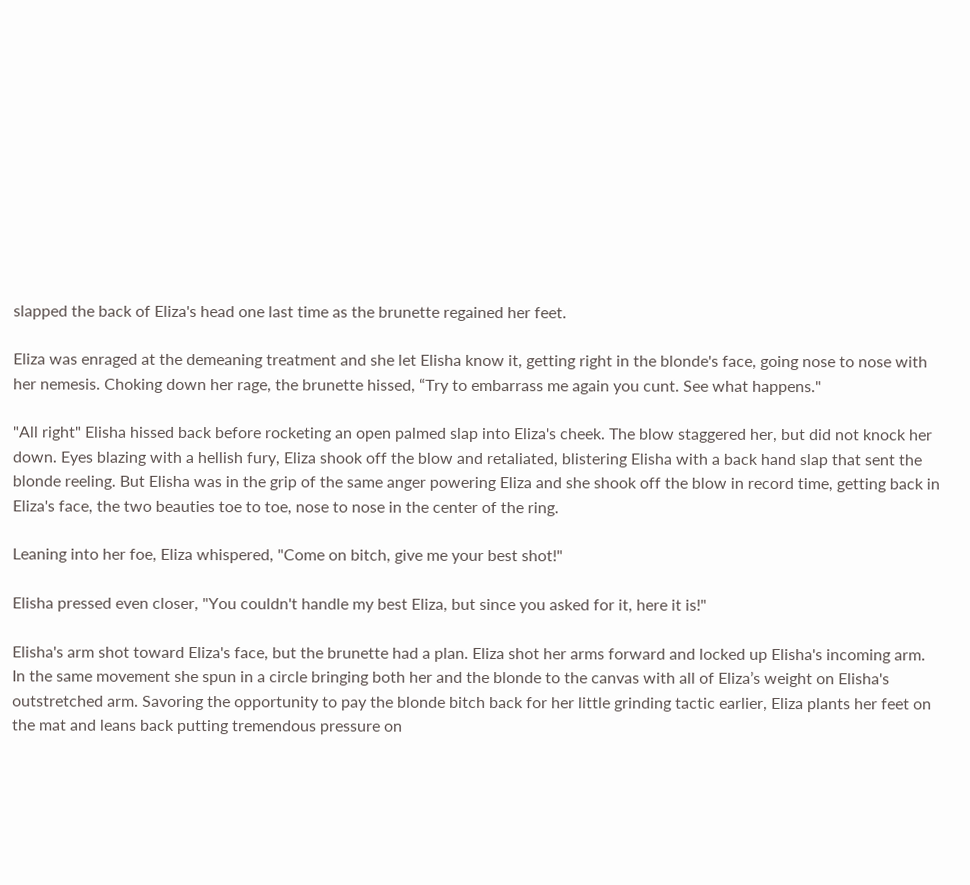slapped the back of Eliza's head one last time as the brunette regained her feet.

Eliza was enraged at the demeaning treatment and she let Elisha know it, getting right in the blonde's face, going nose to nose with her nemesis. Choking down her rage, the brunette hissed, “Try to embarrass me again you cunt. See what happens."

"All right" Elisha hissed back before rocketing an open palmed slap into Eliza's cheek. The blow staggered her, but did not knock her down. Eyes blazing with a hellish fury, Eliza shook off the blow and retaliated, blistering Elisha with a back hand slap that sent the blonde reeling. But Elisha was in the grip of the same anger powering Eliza and she shook off the blow in record time, getting back in Eliza's face, the two beauties toe to toe, nose to nose in the center of the ring.

Leaning into her foe, Eliza whispered, "Come on bitch, give me your best shot!"

Elisha pressed even closer, "You couldn't handle my best Eliza, but since you asked for it, here it is!"

Elisha's arm shot toward Eliza's face, but the brunette had a plan. Eliza shot her arms forward and locked up Elisha's incoming arm. In the same movement she spun in a circle bringing both her and the blonde to the canvas with all of Eliza’s weight on Elisha's outstretched arm. Savoring the opportunity to pay the blonde bitch back for her little grinding tactic earlier, Eliza plants her feet on the mat and leans back putting tremendous pressure on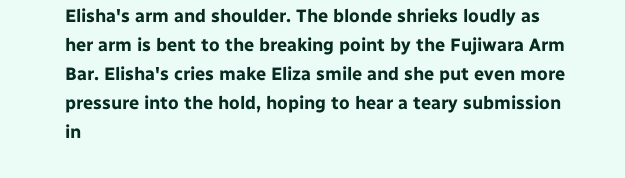Elisha's arm and shoulder. The blonde shrieks loudly as her arm is bent to the breaking point by the Fujiwara Arm Bar. Elisha's cries make Eliza smile and she put even more pressure into the hold, hoping to hear a teary submission in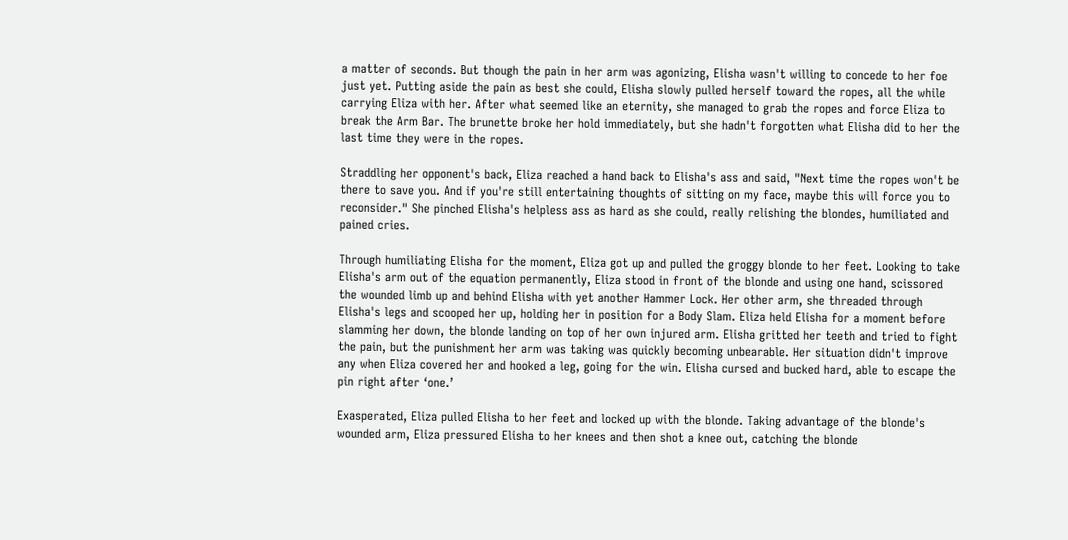a matter of seconds. But though the pain in her arm was agonizing, Elisha wasn't willing to concede to her foe just yet. Putting aside the pain as best she could, Elisha slowly pulled herself toward the ropes, all the while carrying Eliza with her. After what seemed like an eternity, she managed to grab the ropes and force Eliza to break the Arm Bar. The brunette broke her hold immediately, but she hadn't forgotten what Elisha did to her the last time they were in the ropes.

Straddling her opponent's back, Eliza reached a hand back to Elisha's ass and said, "Next time the ropes won't be there to save you. And if you're still entertaining thoughts of sitting on my face, maybe this will force you to reconsider." She pinched Elisha's helpless ass as hard as she could, really relishing the blondes, humiliated and pained cries.

Through humiliating Elisha for the moment, Eliza got up and pulled the groggy blonde to her feet. Looking to take Elisha's arm out of the equation permanently, Eliza stood in front of the blonde and using one hand, scissored the wounded limb up and behind Elisha with yet another Hammer Lock. Her other arm, she threaded through Elisha's legs and scooped her up, holding her in position for a Body Slam. Eliza held Elisha for a moment before slamming her down, the blonde landing on top of her own injured arm. Elisha gritted her teeth and tried to fight the pain, but the punishment her arm was taking was quickly becoming unbearable. Her situation didn't improve any when Eliza covered her and hooked a leg, going for the win. Elisha cursed and bucked hard, able to escape the pin right after ‘one.’

Exasperated, Eliza pulled Elisha to her feet and locked up with the blonde. Taking advantage of the blonde's wounded arm, Eliza pressured Elisha to her knees and then shot a knee out, catching the blonde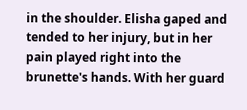in the shoulder. Elisha gaped and tended to her injury, but in her pain played right into the brunette's hands. With her guard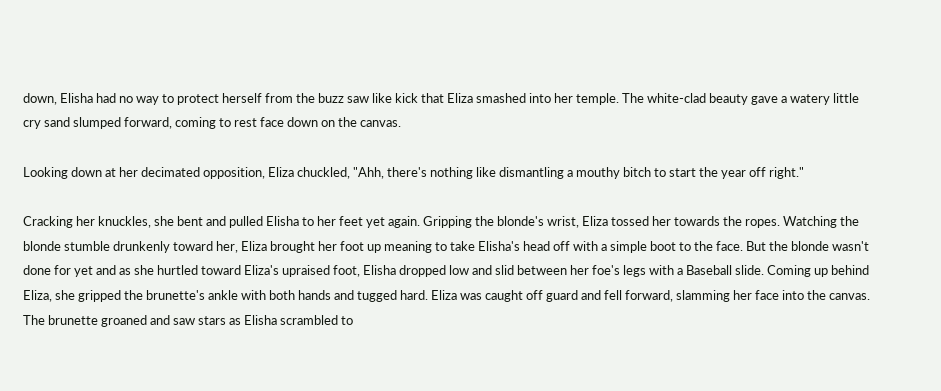down, Elisha had no way to protect herself from the buzz saw like kick that Eliza smashed into her temple. The white-clad beauty gave a watery little cry sand slumped forward, coming to rest face down on the canvas.

Looking down at her decimated opposition, Eliza chuckled, "Ahh, there's nothing like dismantling a mouthy bitch to start the year off right."

Cracking her knuckles, she bent and pulled Elisha to her feet yet again. Gripping the blonde's wrist, Eliza tossed her towards the ropes. Watching the blonde stumble drunkenly toward her, Eliza brought her foot up meaning to take Elisha's head off with a simple boot to the face. But the blonde wasn't done for yet and as she hurtled toward Eliza's upraised foot, Elisha dropped low and slid between her foe's legs with a Baseball slide. Coming up behind Eliza, she gripped the brunette's ankle with both hands and tugged hard. Eliza was caught off guard and fell forward, slamming her face into the canvas. The brunette groaned and saw stars as Elisha scrambled to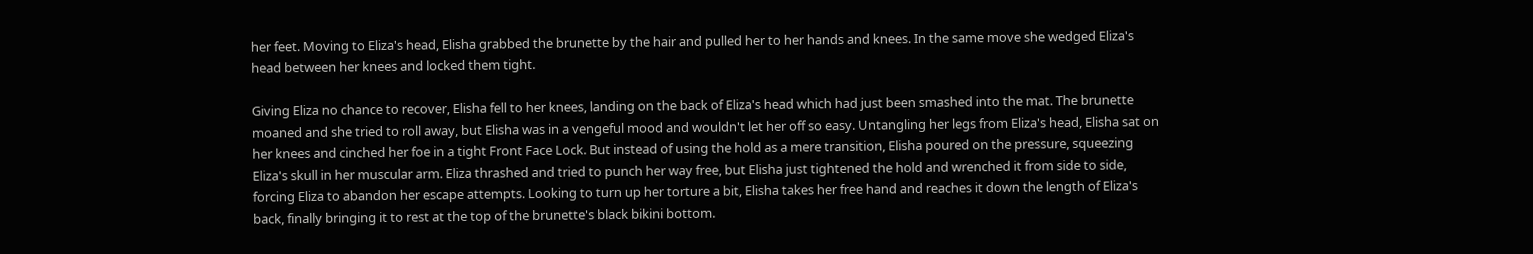her feet. Moving to Eliza's head, Elisha grabbed the brunette by the hair and pulled her to her hands and knees. In the same move she wedged Eliza's head between her knees and locked them tight.

Giving Eliza no chance to recover, Elisha fell to her knees, landing on the back of Eliza's head which had just been smashed into the mat. The brunette moaned and she tried to roll away, but Elisha was in a vengeful mood and wouldn't let her off so easy. Untangling her legs from Eliza's head, Elisha sat on her knees and cinched her foe in a tight Front Face Lock. But instead of using the hold as a mere transition, Elisha poured on the pressure, squeezing Eliza's skull in her muscular arm. Eliza thrashed and tried to punch her way free, but Elisha just tightened the hold and wrenched it from side to side, forcing Eliza to abandon her escape attempts. Looking to turn up her torture a bit, Elisha takes her free hand and reaches it down the length of Eliza's back, finally bringing it to rest at the top of the brunette's black bikini bottom.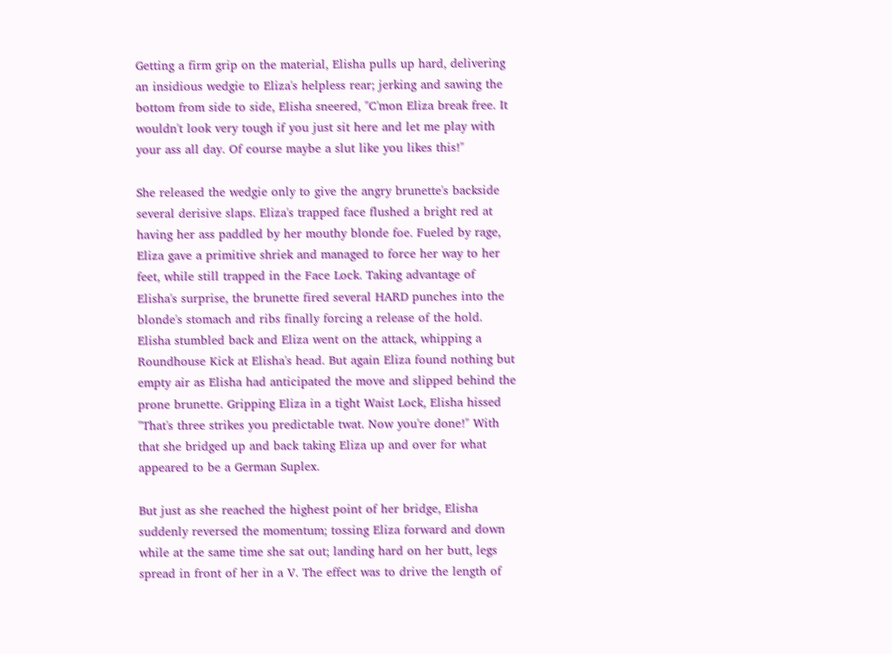Getting a firm grip on the material, Elisha pulls up hard, delivering an insidious wedgie to Eliza's helpless rear; jerking and sawing the bottom from side to side, Elisha sneered, "C'mon Eliza break free. It wouldn't look very tough if you just sit here and let me play with your ass all day. Of course maybe a slut like you likes this!"

She released the wedgie only to give the angry brunette's backside several derisive slaps. Eliza's trapped face flushed a bright red at having her ass paddled by her mouthy blonde foe. Fueled by rage, Eliza gave a primitive shriek and managed to force her way to her feet, while still trapped in the Face Lock. Taking advantage of Elisha's surprise, the brunette fired several HARD punches into the blonde's stomach and ribs finally forcing a release of the hold. Elisha stumbled back and Eliza went on the attack, whipping a Roundhouse Kick at Elisha's head. But again Eliza found nothing but empty air as Elisha had anticipated the move and slipped behind the prone brunette. Gripping Eliza in a tight Waist Lock, Elisha hissed "That's three strikes you predictable twat. Now you're done!" With that she bridged up and back taking Eliza up and over for what appeared to be a German Suplex.

But just as she reached the highest point of her bridge, Elisha suddenly reversed the momentum; tossing Eliza forward and down while at the same time she sat out; landing hard on her butt, legs spread in front of her in a V. The effect was to drive the length of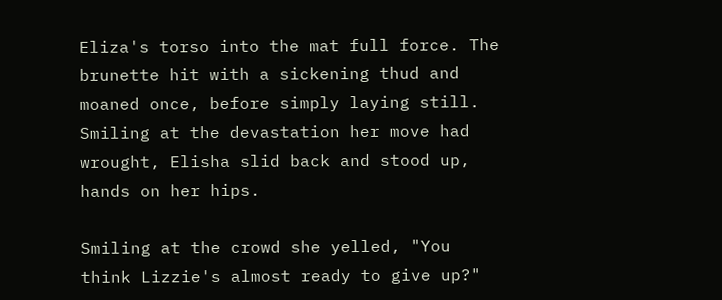Eliza's torso into the mat full force. The brunette hit with a sickening thud and moaned once, before simply laying still. Smiling at the devastation her move had wrought, Elisha slid back and stood up, hands on her hips.

Smiling at the crowd she yelled, "You think Lizzie's almost ready to give up?"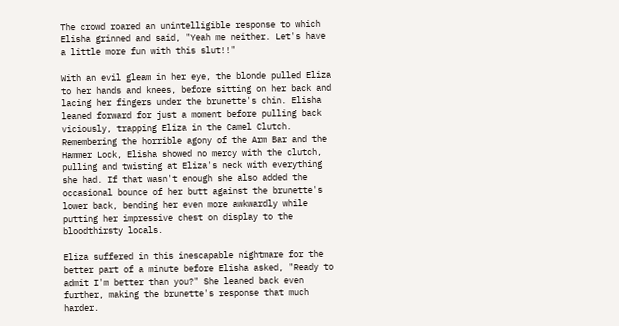The crowd roared an unintelligible response to which Elisha grinned and said, "Yeah me neither. Let's have a little more fun with this slut!!"

With an evil gleam in her eye, the blonde pulled Eliza to her hands and knees, before sitting on her back and lacing her fingers under the brunette's chin. Elisha leaned forward for just a moment before pulling back viciously, trapping Eliza in the Camel Clutch. Remembering the horrible agony of the Arm Bar and the Hammer Lock, Elisha showed no mercy with the clutch, pulling and twisting at Eliza's neck with everything she had. If that wasn't enough she also added the occasional bounce of her butt against the brunette's lower back, bending her even more awkwardly while putting her impressive chest on display to the bloodthirsty locals.

Eliza suffered in this inescapable nightmare for the better part of a minute before Elisha asked, "Ready to admit I'm better than you?" She leaned back even further, making the brunette's response that much harder.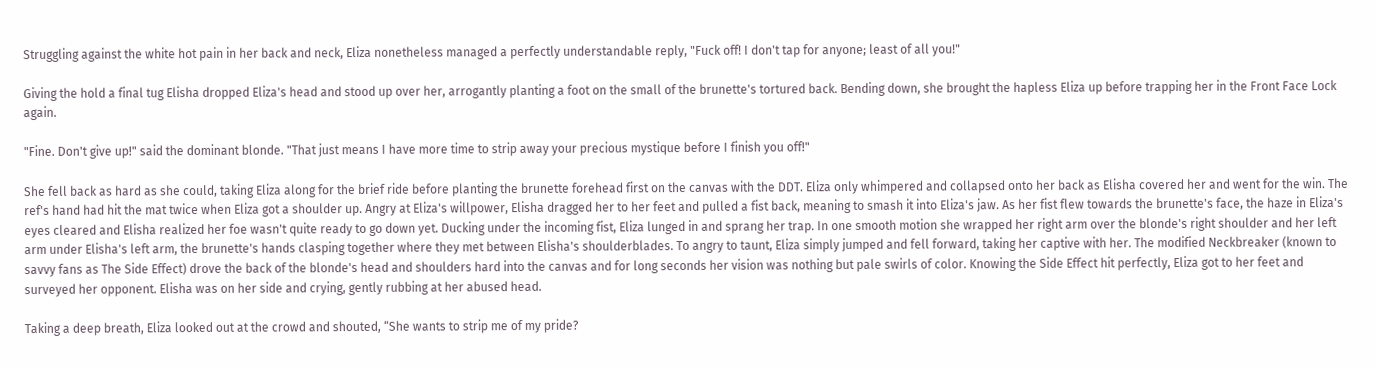Struggling against the white hot pain in her back and neck, Eliza nonetheless managed a perfectly understandable reply, "Fuck off! I don't tap for anyone; least of all you!"

Giving the hold a final tug Elisha dropped Eliza's head and stood up over her, arrogantly planting a foot on the small of the brunette's tortured back. Bending down, she brought the hapless Eliza up before trapping her in the Front Face Lock again.

"Fine. Don't give up!" said the dominant blonde. "That just means I have more time to strip away your precious mystique before I finish you off!"

She fell back as hard as she could, taking Eliza along for the brief ride before planting the brunette forehead first on the canvas with the DDT. Eliza only whimpered and collapsed onto her back as Elisha covered her and went for the win. The ref's hand had hit the mat twice when Eliza got a shoulder up. Angry at Eliza's willpower, Elisha dragged her to her feet and pulled a fist back, meaning to smash it into Eliza's jaw. As her fist flew towards the brunette's face, the haze in Eliza's eyes cleared and Elisha realized her foe wasn't quite ready to go down yet. Ducking under the incoming fist, Eliza lunged in and sprang her trap. In one smooth motion she wrapped her right arm over the blonde's right shoulder and her left arm under Elisha's left arm, the brunette's hands clasping together where they met between Elisha's shoulderblades. To angry to taunt, Eliza simply jumped and fell forward, taking her captive with her. The modified Neckbreaker (known to savvy fans as The Side Effect) drove the back of the blonde's head and shoulders hard into the canvas and for long seconds her vision was nothing but pale swirls of color. Knowing the Side Effect hit perfectly, Eliza got to her feet and surveyed her opponent. Elisha was on her side and crying, gently rubbing at her abused head.

Taking a deep breath, Eliza looked out at the crowd and shouted, “She wants to strip me of my pride?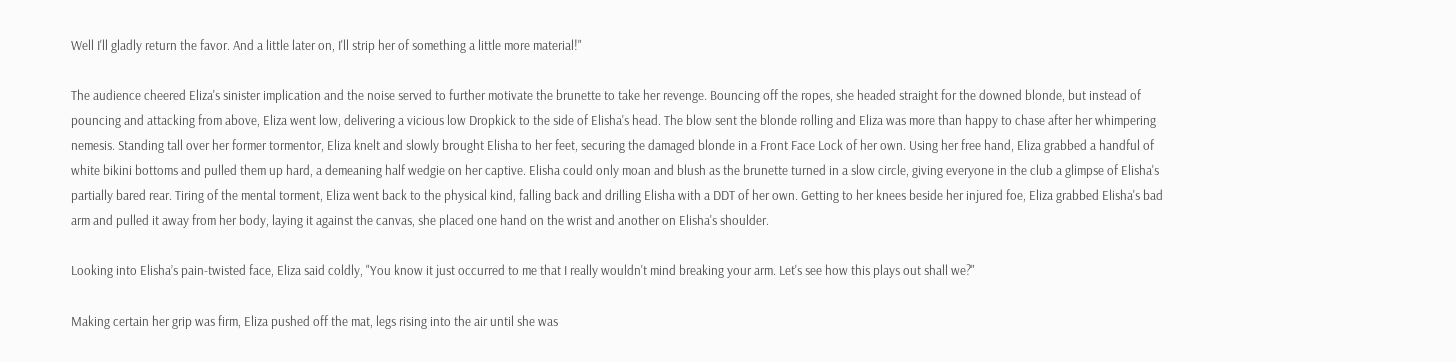Well I'll gladly return the favor. And a little later on, I'll strip her of something a little more material!"

The audience cheered Eliza's sinister implication and the noise served to further motivate the brunette to take her revenge. Bouncing off the ropes, she headed straight for the downed blonde, but instead of pouncing and attacking from above, Eliza went low, delivering a vicious low Dropkick to the side of Elisha's head. The blow sent the blonde rolling and Eliza was more than happy to chase after her whimpering nemesis. Standing tall over her former tormentor, Eliza knelt and slowly brought Elisha to her feet, securing the damaged blonde in a Front Face Lock of her own. Using her free hand, Eliza grabbed a handful of white bikini bottoms and pulled them up hard, a demeaning half wedgie on her captive. Elisha could only moan and blush as the brunette turned in a slow circle, giving everyone in the club a glimpse of Elisha's partially bared rear. Tiring of the mental torment, Eliza went back to the physical kind, falling back and drilling Elisha with a DDT of her own. Getting to her knees beside her injured foe, Eliza grabbed Elisha's bad arm and pulled it away from her body, laying it against the canvas, she placed one hand on the wrist and another on Elisha's shoulder.

Looking into Elisha’s pain-twisted face, Eliza said coldly, "You know it just occurred to me that I really wouldn't mind breaking your arm. Let's see how this plays out shall we?"

Making certain her grip was firm, Eliza pushed off the mat, legs rising into the air until she was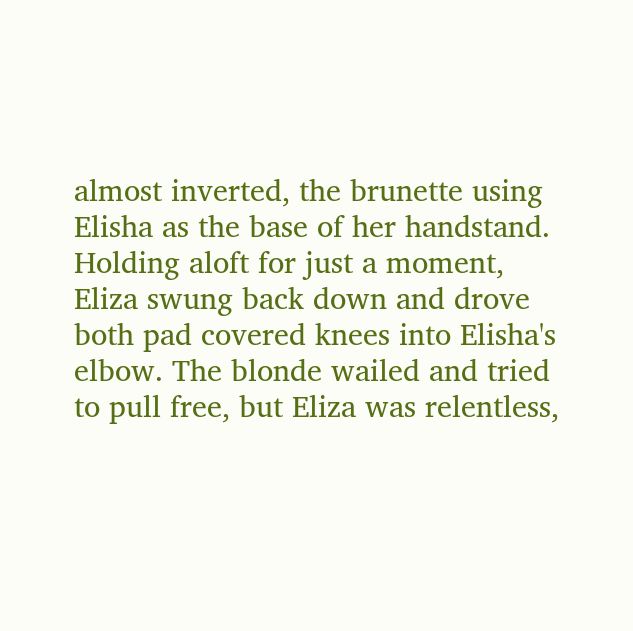almost inverted, the brunette using Elisha as the base of her handstand. Holding aloft for just a moment, Eliza swung back down and drove both pad covered knees into Elisha's elbow. The blonde wailed and tried to pull free, but Eliza was relentless,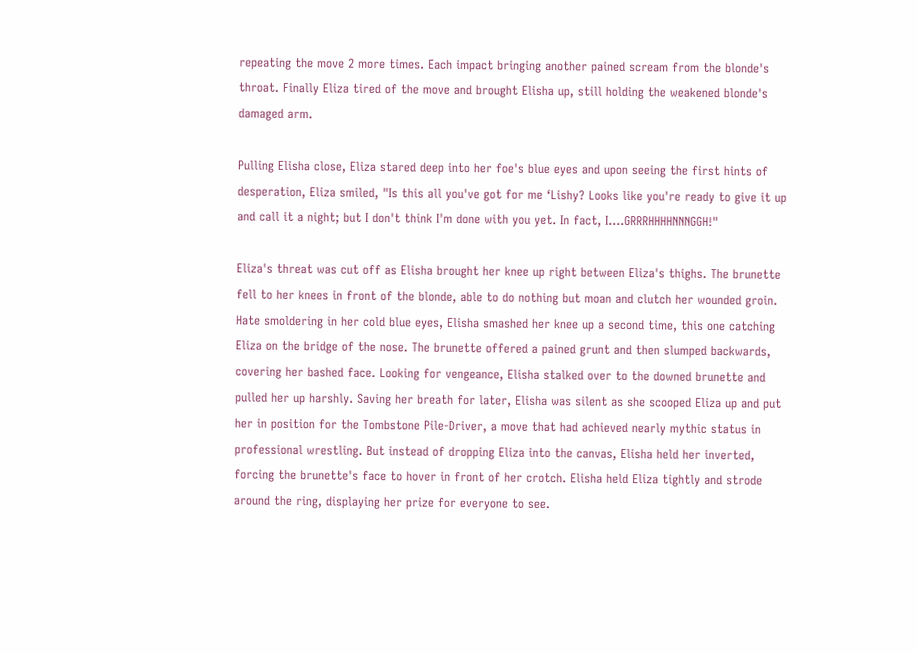repeating the move 2 more times. Each impact bringing another pained scream from the blonde's throat. Finally Eliza tired of the move and brought Elisha up, still holding the weakened blonde's damaged arm.

Pulling Elisha close, Eliza stared deep into her foe's blue eyes and upon seeing the first hints of desperation, Eliza smiled, "Is this all you've got for me ‘Lishy? Looks like you're ready to give it up and call it a night; but I don't think I'm done with you yet. In fact, I….GRRRHHHHNNNGGH!"

Eliza's threat was cut off as Elisha brought her knee up right between Eliza's thighs. The brunette fell to her knees in front of the blonde, able to do nothing but moan and clutch her wounded groin. Hate smoldering in her cold blue eyes, Elisha smashed her knee up a second time, this one catching Eliza on the bridge of the nose. The brunette offered a pained grunt and then slumped backwards, covering her bashed face. Looking for vengeance, Elisha stalked over to the downed brunette and pulled her up harshly. Saving her breath for later, Elisha was silent as she scooped Eliza up and put her in position for the Tombstone Pile-Driver, a move that had achieved nearly mythic status in professional wrestling. But instead of dropping Eliza into the canvas, Elisha held her inverted, forcing the brunette's face to hover in front of her crotch. Elisha held Eliza tightly and strode around the ring, displaying her prize for everyone to see.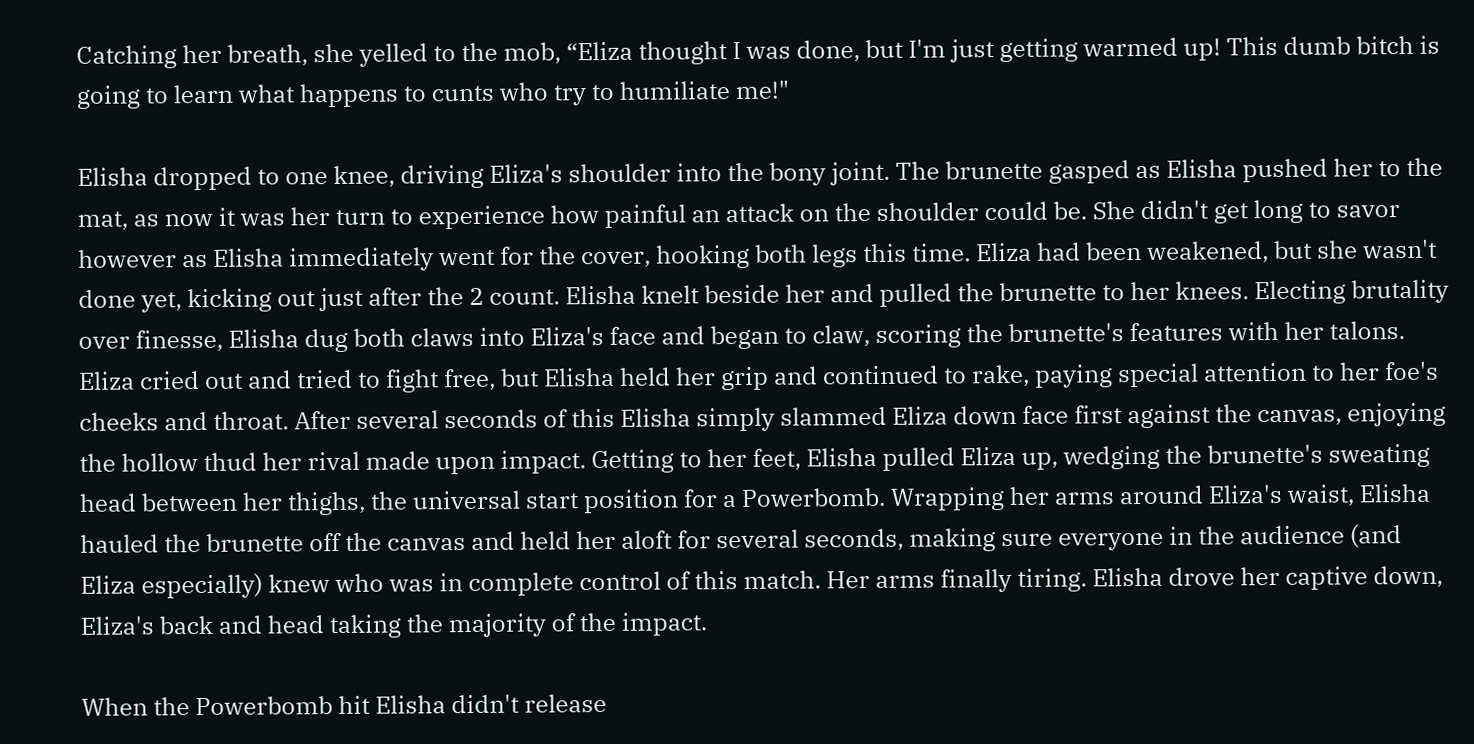Catching her breath, she yelled to the mob, “Eliza thought I was done, but I'm just getting warmed up! This dumb bitch is going to learn what happens to cunts who try to humiliate me!"

Elisha dropped to one knee, driving Eliza's shoulder into the bony joint. The brunette gasped as Elisha pushed her to the mat, as now it was her turn to experience how painful an attack on the shoulder could be. She didn't get long to savor however as Elisha immediately went for the cover, hooking both legs this time. Eliza had been weakened, but she wasn't done yet, kicking out just after the 2 count. Elisha knelt beside her and pulled the brunette to her knees. Electing brutality over finesse, Elisha dug both claws into Eliza's face and began to claw, scoring the brunette's features with her talons. Eliza cried out and tried to fight free, but Elisha held her grip and continued to rake, paying special attention to her foe's cheeks and throat. After several seconds of this Elisha simply slammed Eliza down face first against the canvas, enjoying the hollow thud her rival made upon impact. Getting to her feet, Elisha pulled Eliza up, wedging the brunette's sweating head between her thighs, the universal start position for a Powerbomb. Wrapping her arms around Eliza's waist, Elisha hauled the brunette off the canvas and held her aloft for several seconds, making sure everyone in the audience (and Eliza especially) knew who was in complete control of this match. Her arms finally tiring. Elisha drove her captive down, Eliza's back and head taking the majority of the impact.

When the Powerbomb hit Elisha didn't release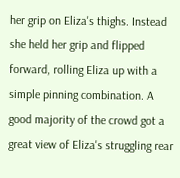her grip on Eliza's thighs. Instead she held her grip and flipped forward, rolling Eliza up with a simple pinning combination. A good majority of the crowd got a great view of Eliza's struggling rear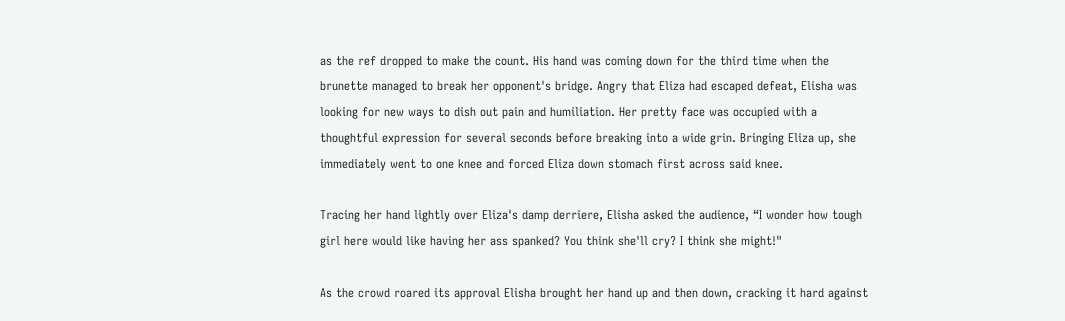as the ref dropped to make the count. His hand was coming down for the third time when the brunette managed to break her opponent's bridge. Angry that Eliza had escaped defeat, Elisha was looking for new ways to dish out pain and humiliation. Her pretty face was occupied with a thoughtful expression for several seconds before breaking into a wide grin. Bringing Eliza up, she immediately went to one knee and forced Eliza down stomach first across said knee.

Tracing her hand lightly over Eliza's damp derriere, Elisha asked the audience, “I wonder how tough girl here would like having her ass spanked? You think she'll cry? I think she might!"

As the crowd roared its approval Elisha brought her hand up and then down, cracking it hard against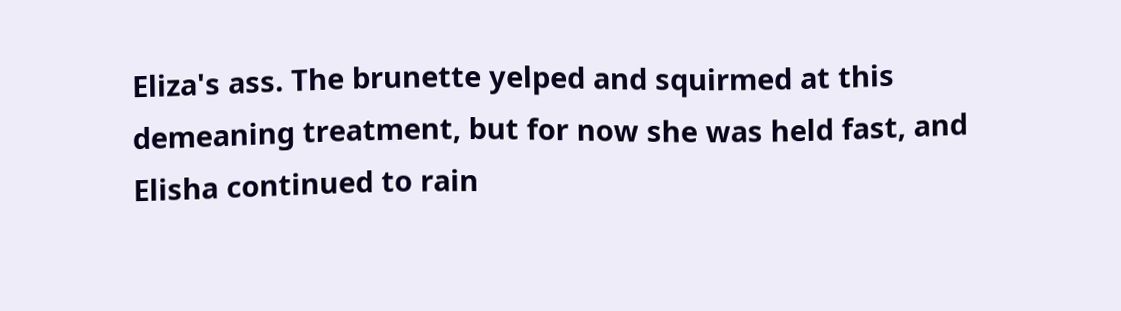Eliza's ass. The brunette yelped and squirmed at this demeaning treatment, but for now she was held fast, and Elisha continued to rain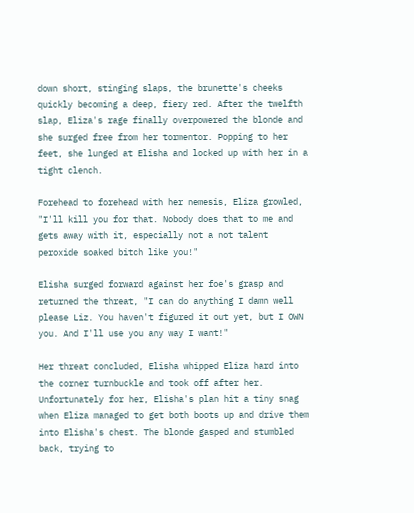down short, stinging slaps, the brunette's cheeks quickly becoming a deep, fiery red. After the twelfth slap, Eliza's rage finally overpowered the blonde and she surged free from her tormentor. Popping to her feet, she lunged at Elisha and locked up with her in a tight clench.

Forehead to forehead with her nemesis, Eliza growled, "I'll kill you for that. Nobody does that to me and gets away with it, especially not a not talent peroxide soaked bitch like you!"

Elisha surged forward against her foe's grasp and returned the threat, "I can do anything I damn well please Liz. You haven't figured it out yet, but I OWN you. And I'll use you any way I want!"

Her threat concluded, Elisha whipped Eliza hard into the corner turnbuckle and took off after her. Unfortunately for her, Elisha's plan hit a tiny snag when Eliza managed to get both boots up and drive them into Elisha's chest. The blonde gasped and stumbled back, trying to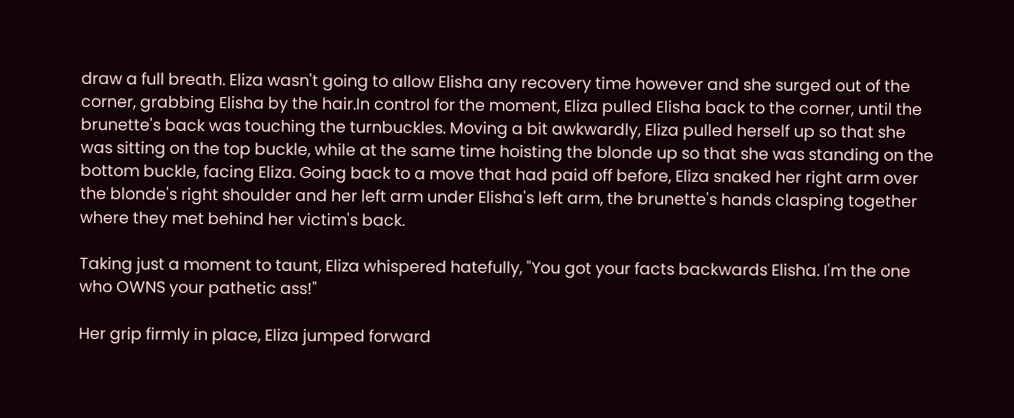draw a full breath. Eliza wasn't going to allow Elisha any recovery time however and she surged out of the corner, grabbing Elisha by the hair.In control for the moment, Eliza pulled Elisha back to the corner, until the brunette's back was touching the turnbuckles. Moving a bit awkwardly, Eliza pulled herself up so that she was sitting on the top buckle, while at the same time hoisting the blonde up so that she was standing on the bottom buckle, facing Eliza. Going back to a move that had paid off before, Eliza snaked her right arm over the blonde's right shoulder and her left arm under Elisha's left arm, the brunette's hands clasping together where they met behind her victim's back.

Taking just a moment to taunt, Eliza whispered hatefully, "You got your facts backwards Elisha. I'm the one who OWNS your pathetic ass!"

Her grip firmly in place, Eliza jumped forward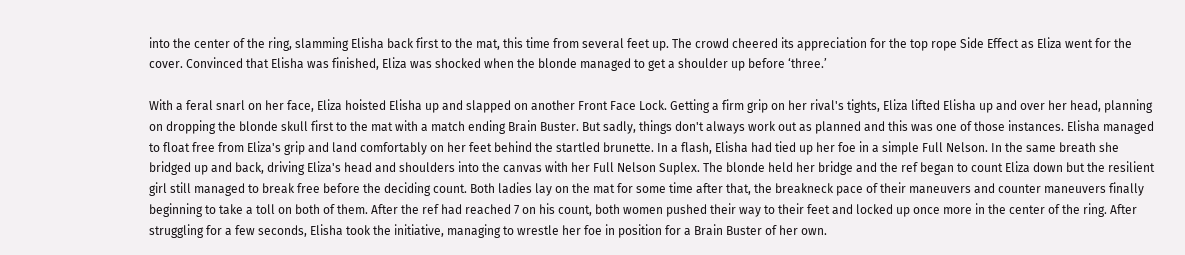into the center of the ring, slamming Elisha back first to the mat, this time from several feet up. The crowd cheered its appreciation for the top rope Side Effect as Eliza went for the cover. Convinced that Elisha was finished, Eliza was shocked when the blonde managed to get a shoulder up before ‘three.’

With a feral snarl on her face, Eliza hoisted Elisha up and slapped on another Front Face Lock. Getting a firm grip on her rival's tights, Eliza lifted Elisha up and over her head, planning on dropping the blonde skull first to the mat with a match ending Brain Buster. But sadly, things don't always work out as planned and this was one of those instances. Elisha managed to float free from Eliza's grip and land comfortably on her feet behind the startled brunette. In a flash, Elisha had tied up her foe in a simple Full Nelson. In the same breath she bridged up and back, driving Eliza's head and shoulders into the canvas with her Full Nelson Suplex. The blonde held her bridge and the ref began to count Eliza down but the resilient girl still managed to break free before the deciding count. Both ladies lay on the mat for some time after that, the breakneck pace of their maneuvers and counter maneuvers finally beginning to take a toll on both of them. After the ref had reached 7 on his count, both women pushed their way to their feet and locked up once more in the center of the ring. After struggling for a few seconds, Elisha took the initiative, managing to wrestle her foe in position for a Brain Buster of her own.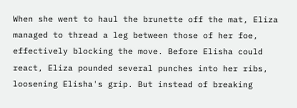When she went to haul the brunette off the mat, Eliza managed to thread a leg between those of her foe, effectively blocking the move. Before Elisha could react, Eliza pounded several punches into her ribs, loosening Elisha's grip. But instead of breaking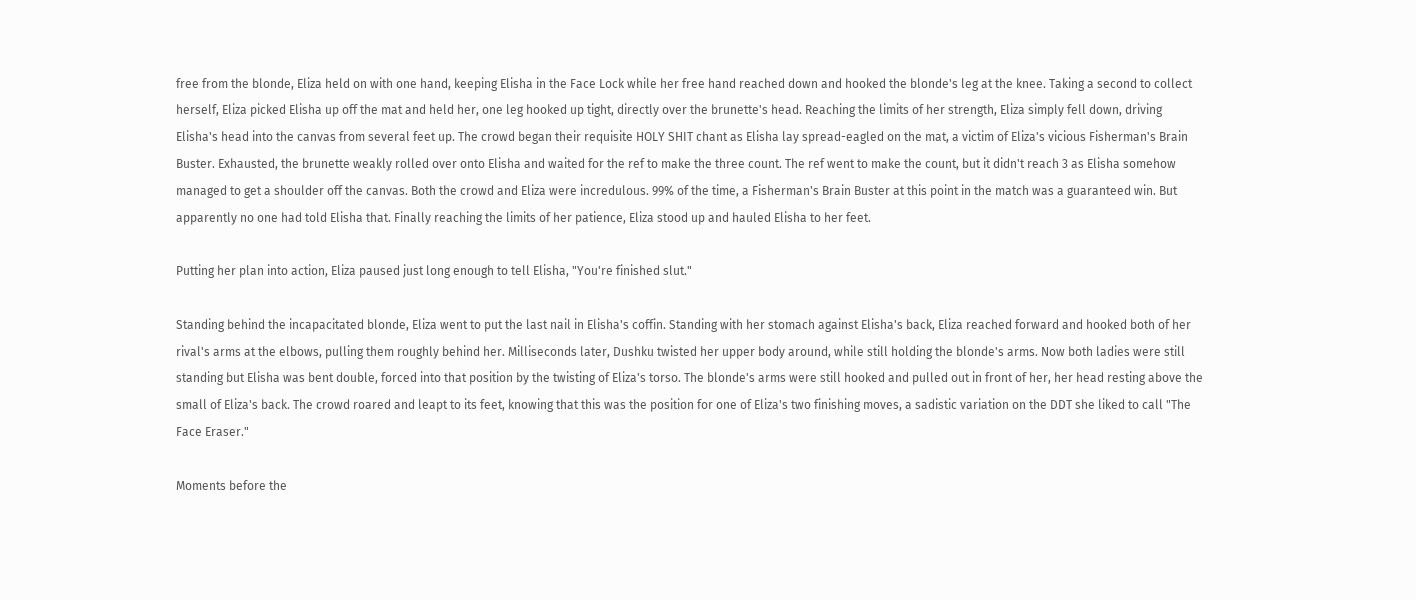free from the blonde, Eliza held on with one hand, keeping Elisha in the Face Lock while her free hand reached down and hooked the blonde's leg at the knee. Taking a second to collect herself, Eliza picked Elisha up off the mat and held her, one leg hooked up tight, directly over the brunette's head. Reaching the limits of her strength, Eliza simply fell down, driving Elisha's head into the canvas from several feet up. The crowd began their requisite HOLY SHIT chant as Elisha lay spread-eagled on the mat, a victim of Eliza's vicious Fisherman's Brain Buster. Exhausted, the brunette weakly rolled over onto Elisha and waited for the ref to make the three count. The ref went to make the count, but it didn't reach 3 as Elisha somehow managed to get a shoulder off the canvas. Both the crowd and Eliza were incredulous. 99% of the time, a Fisherman's Brain Buster at this point in the match was a guaranteed win. But apparently no one had told Elisha that. Finally reaching the limits of her patience, Eliza stood up and hauled Elisha to her feet.

Putting her plan into action, Eliza paused just long enough to tell Elisha, "You're finished slut."

Standing behind the incapacitated blonde, Eliza went to put the last nail in Elisha's coffin. Standing with her stomach against Elisha's back, Eliza reached forward and hooked both of her rival's arms at the elbows, pulling them roughly behind her. Milliseconds later, Dushku twisted her upper body around, while still holding the blonde's arms. Now both ladies were still standing but Elisha was bent double, forced into that position by the twisting of Eliza's torso. The blonde's arms were still hooked and pulled out in front of her, her head resting above the small of Eliza's back. The crowd roared and leapt to its feet, knowing that this was the position for one of Eliza's two finishing moves, a sadistic variation on the DDT she liked to call "The Face Eraser."

Moments before the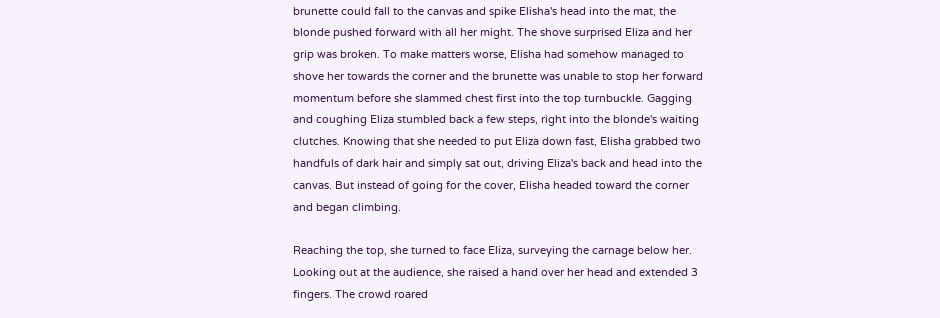brunette could fall to the canvas and spike Elisha's head into the mat, the blonde pushed forward with all her might. The shove surprised Eliza and her grip was broken. To make matters worse, Elisha had somehow managed to shove her towards the corner and the brunette was unable to stop her forward momentum before she slammed chest first into the top turnbuckle. Gagging and coughing Eliza stumbled back a few steps, right into the blonde's waiting clutches. Knowing that she needed to put Eliza down fast, Elisha grabbed two handfuls of dark hair and simply sat out, driving Eliza's back and head into the canvas. But instead of going for the cover, Elisha headed toward the corner and began climbing.

Reaching the top, she turned to face Eliza, surveying the carnage below her. Looking out at the audience, she raised a hand over her head and extended 3 fingers. The crowd roared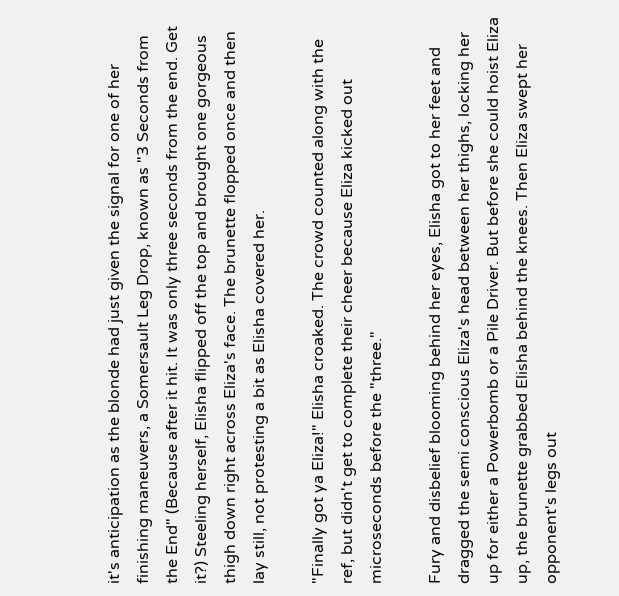it's anticipation as the blonde had just given the signal for one of her finishing maneuvers, a Somersault Leg Drop, known as "3 Seconds from the End" (Because after it hit. It was only three seconds from the end. Get it?) Steeling herself, Elisha flipped off the top and brought one gorgeous thigh down right across Eliza's face. The brunette flopped once and then lay still, not protesting a bit as Elisha covered her.

"Finally got ya Eliza!" Elisha croaked. The crowd counted along with the ref, but didn't get to complete their cheer because Eliza kicked out microseconds before the "three."

Fury and disbelief blooming behind her eyes, Elisha got to her feet and dragged the semi conscious Eliza's head between her thighs, locking her up for either a Powerbomb or a Pile Driver. But before she could hoist Eliza up, the brunette grabbed Elisha behind the knees. Then Eliza swept her opponent's legs out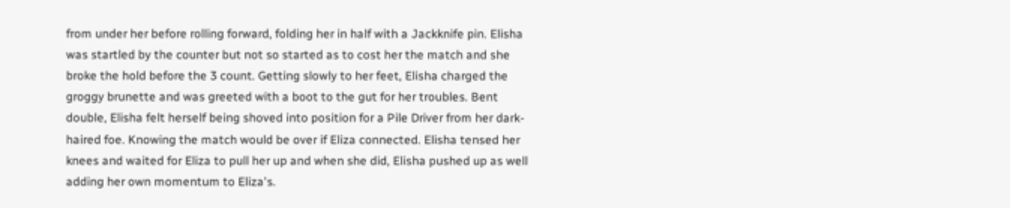from under her before rolling forward, folding her in half with a Jackknife pin. Elisha was startled by the counter but not so started as to cost her the match and she broke the hold before the 3 count. Getting slowly to her feet, Elisha charged the groggy brunette and was greeted with a boot to the gut for her troubles. Bent double, Elisha felt herself being shoved into position for a Pile Driver from her dark-haired foe. Knowing the match would be over if Eliza connected. Elisha tensed her knees and waited for Eliza to pull her up and when she did, Elisha pushed up as well adding her own momentum to Eliza's.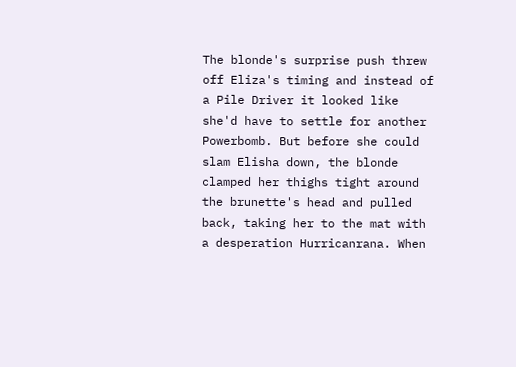The blonde's surprise push threw off Eliza's timing and instead of a Pile Driver it looked like she'd have to settle for another Powerbomb. But before she could slam Elisha down, the blonde clamped her thighs tight around the brunette's head and pulled back, taking her to the mat with a desperation Hurricanrana. When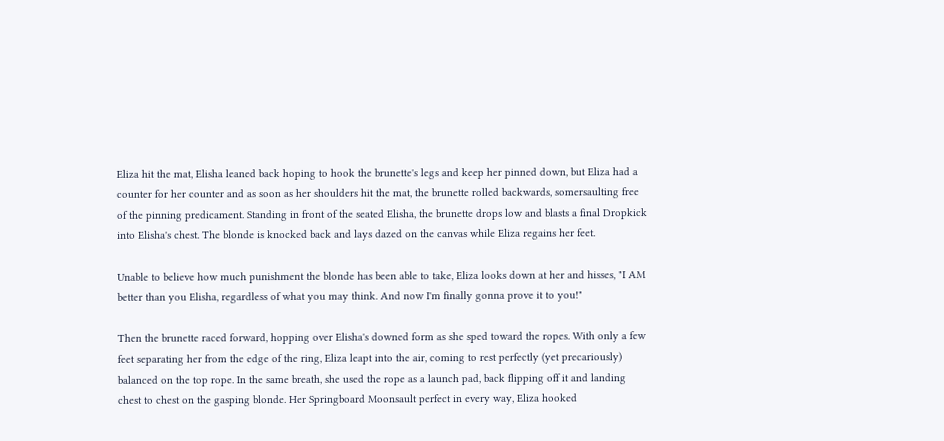Eliza hit the mat, Elisha leaned back hoping to hook the brunette's legs and keep her pinned down, but Eliza had a counter for her counter and as soon as her shoulders hit the mat, the brunette rolled backwards, somersaulting free of the pinning predicament. Standing in front of the seated Elisha, the brunette drops low and blasts a final Dropkick into Elisha's chest. The blonde is knocked back and lays dazed on the canvas while Eliza regains her feet.

Unable to believe how much punishment the blonde has been able to take, Eliza looks down at her and hisses, "I AM better than you Elisha, regardless of what you may think. And now I'm finally gonna prove it to you!"

Then the brunette raced forward, hopping over Elisha's downed form as she sped toward the ropes. With only a few feet separating her from the edge of the ring, Eliza leapt into the air, coming to rest perfectly (yet precariously) balanced on the top rope. In the same breath, she used the rope as a launch pad, back flipping off it and landing chest to chest on the gasping blonde. Her Springboard Moonsault perfect in every way, Eliza hooked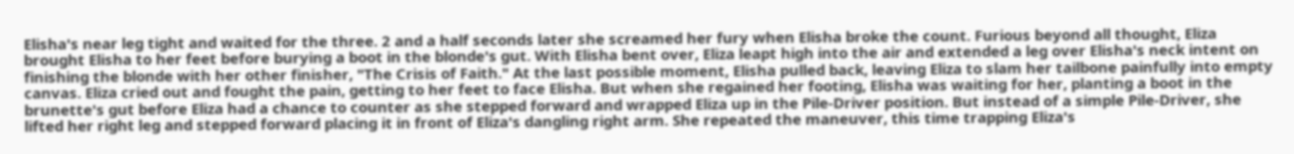Elisha's near leg tight and waited for the three. 2 and a half seconds later she screamed her fury when Elisha broke the count. Furious beyond all thought, Eliza brought Elisha to her feet before burying a boot in the blonde's gut. With Elisha bent over, Eliza leapt high into the air and extended a leg over Elisha's neck intent on finishing the blonde with her other finisher, "The Crisis of Faith." At the last possible moment, Elisha pulled back, leaving Eliza to slam her tailbone painfully into empty canvas. Eliza cried out and fought the pain, getting to her feet to face Elisha. But when she regained her footing, Elisha was waiting for her, planting a boot in the brunette's gut before Eliza had a chance to counter as she stepped forward and wrapped Eliza up in the Pile-Driver position. But instead of a simple Pile-Driver, she lifted her right leg and stepped forward placing it in front of Eliza's dangling right arm. She repeated the maneuver, this time trapping Eliza's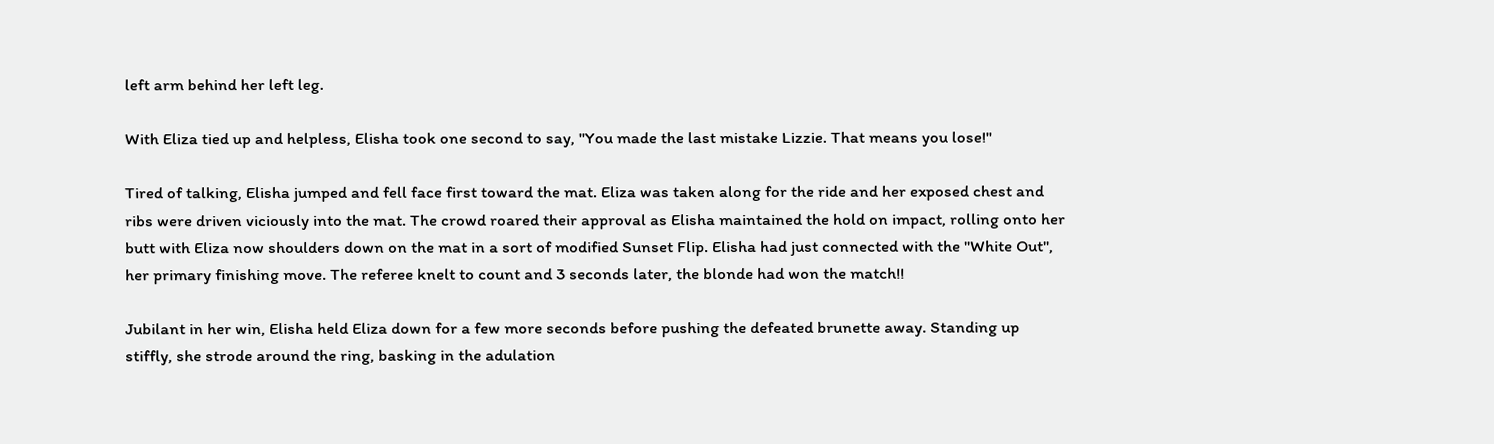left arm behind her left leg.

With Eliza tied up and helpless, Elisha took one second to say, "You made the last mistake Lizzie. That means you lose!"

Tired of talking, Elisha jumped and fell face first toward the mat. Eliza was taken along for the ride and her exposed chest and ribs were driven viciously into the mat. The crowd roared their approval as Elisha maintained the hold on impact, rolling onto her butt with Eliza now shoulders down on the mat in a sort of modified Sunset Flip. Elisha had just connected with the "White Out", her primary finishing move. The referee knelt to count and 3 seconds later, the blonde had won the match!!

Jubilant in her win, Elisha held Eliza down for a few more seconds before pushing the defeated brunette away. Standing up stiffly, she strode around the ring, basking in the adulation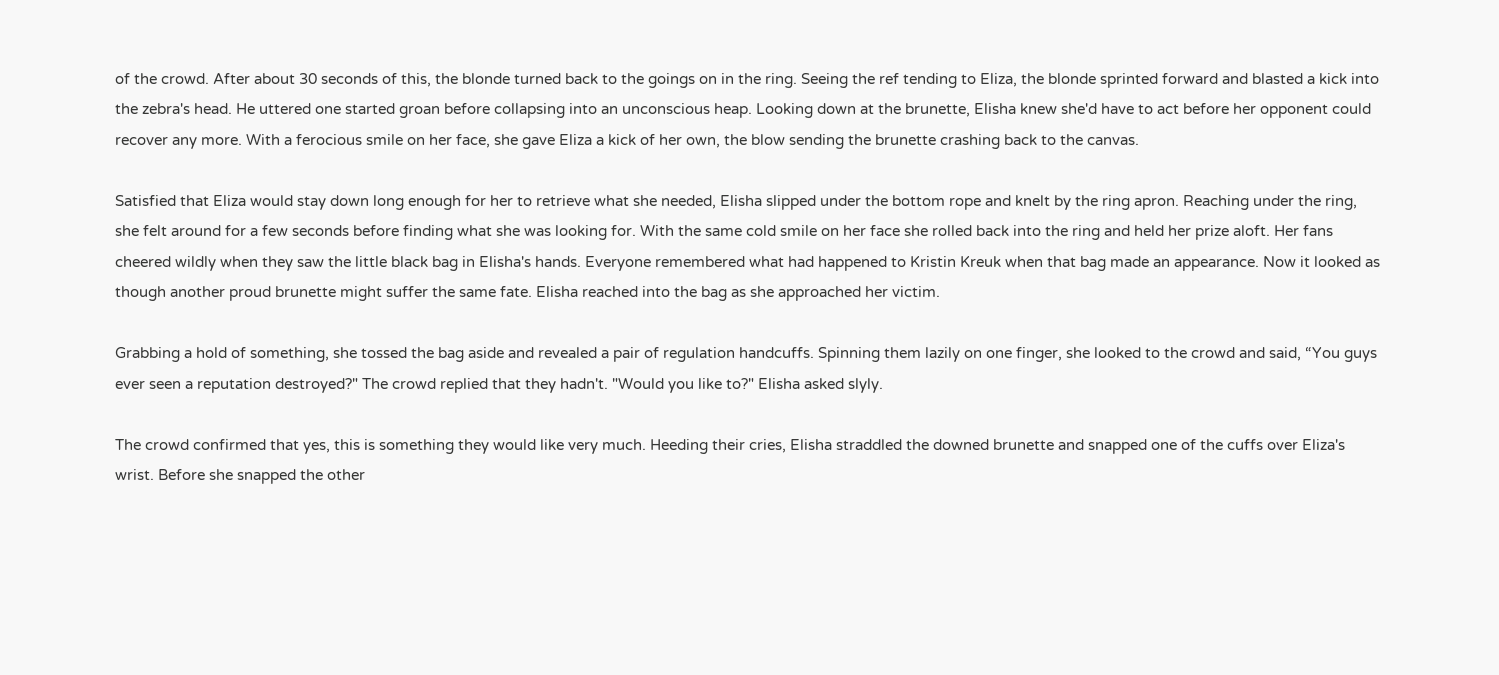of the crowd. After about 30 seconds of this, the blonde turned back to the goings on in the ring. Seeing the ref tending to Eliza, the blonde sprinted forward and blasted a kick into the zebra's head. He uttered one started groan before collapsing into an unconscious heap. Looking down at the brunette, Elisha knew she'd have to act before her opponent could recover any more. With a ferocious smile on her face, she gave Eliza a kick of her own, the blow sending the brunette crashing back to the canvas.

Satisfied that Eliza would stay down long enough for her to retrieve what she needed, Elisha slipped under the bottom rope and knelt by the ring apron. Reaching under the ring, she felt around for a few seconds before finding what she was looking for. With the same cold smile on her face she rolled back into the ring and held her prize aloft. Her fans cheered wildly when they saw the little black bag in Elisha's hands. Everyone remembered what had happened to Kristin Kreuk when that bag made an appearance. Now it looked as though another proud brunette might suffer the same fate. Elisha reached into the bag as she approached her victim.

Grabbing a hold of something, she tossed the bag aside and revealed a pair of regulation handcuffs. Spinning them lazily on one finger, she looked to the crowd and said, “You guys ever seen a reputation destroyed?" The crowd replied that they hadn't. "Would you like to?" Elisha asked slyly.

The crowd confirmed that yes, this is something they would like very much. Heeding their cries, Elisha straddled the downed brunette and snapped one of the cuffs over Eliza's wrist. Before she snapped the other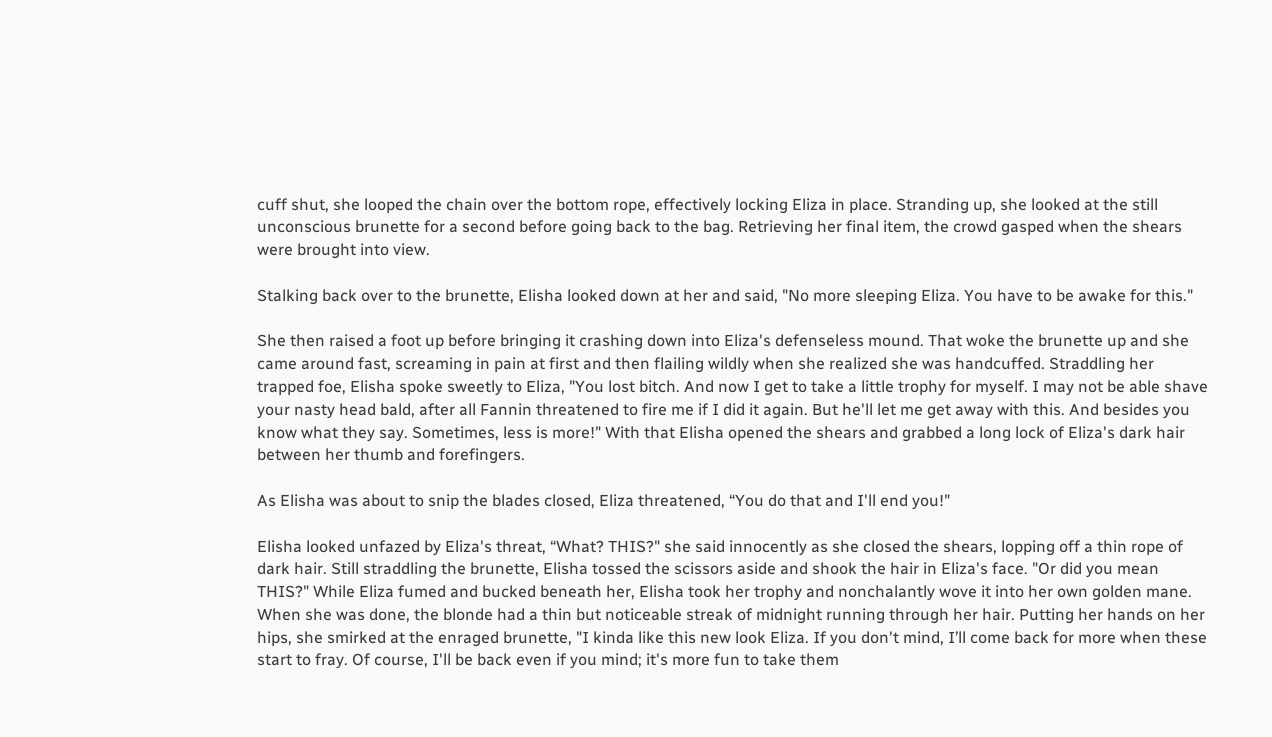cuff shut, she looped the chain over the bottom rope, effectively locking Eliza in place. Stranding up, she looked at the still unconscious brunette for a second before going back to the bag. Retrieving her final item, the crowd gasped when the shears were brought into view.

Stalking back over to the brunette, Elisha looked down at her and said, "No more sleeping Eliza. You have to be awake for this."

She then raised a foot up before bringing it crashing down into Eliza's defenseless mound. That woke the brunette up and she came around fast, screaming in pain at first and then flailing wildly when she realized she was handcuffed. Straddling her trapped foe, Elisha spoke sweetly to Eliza, "You lost bitch. And now I get to take a little trophy for myself. I may not be able shave your nasty head bald, after all Fannin threatened to fire me if I did it again. But he'll let me get away with this. And besides you know what they say. Sometimes, less is more!" With that Elisha opened the shears and grabbed a long lock of Eliza's dark hair between her thumb and forefingers.

As Elisha was about to snip the blades closed, Eliza threatened, “You do that and I'll end you!"

Elisha looked unfazed by Eliza's threat, “What? THIS?" she said innocently as she closed the shears, lopping off a thin rope of dark hair. Still straddling the brunette, Elisha tossed the scissors aside and shook the hair in Eliza's face. "Or did you mean THIS?" While Eliza fumed and bucked beneath her, Elisha took her trophy and nonchalantly wove it into her own golden mane. When she was done, the blonde had a thin but noticeable streak of midnight running through her hair. Putting her hands on her hips, she smirked at the enraged brunette, "I kinda like this new look Eliza. If you don't mind, I’ll come back for more when these start to fray. Of course, I'll be back even if you mind; it's more fun to take them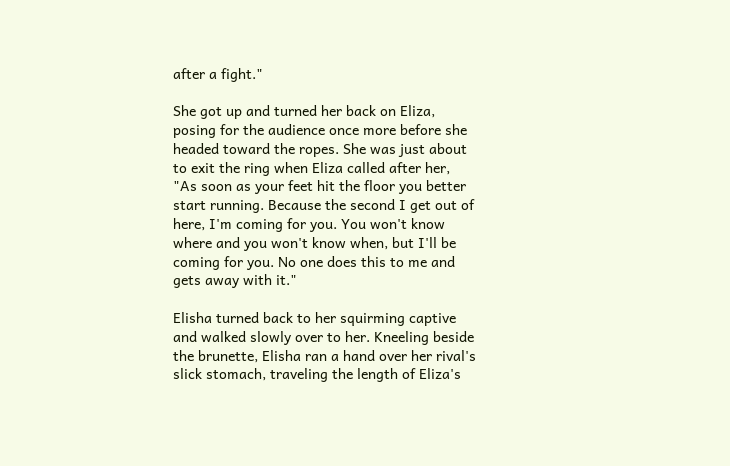after a fight."

She got up and turned her back on Eliza, posing for the audience once more before she headed toward the ropes. She was just about to exit the ring when Eliza called after her, "As soon as your feet hit the floor you better start running. Because the second I get out of here, I'm coming for you. You won't know where and you won't know when, but I'll be coming for you. No one does this to me and gets away with it."

Elisha turned back to her squirming captive and walked slowly over to her. Kneeling beside the brunette, Elisha ran a hand over her rival's slick stomach, traveling the length of Eliza's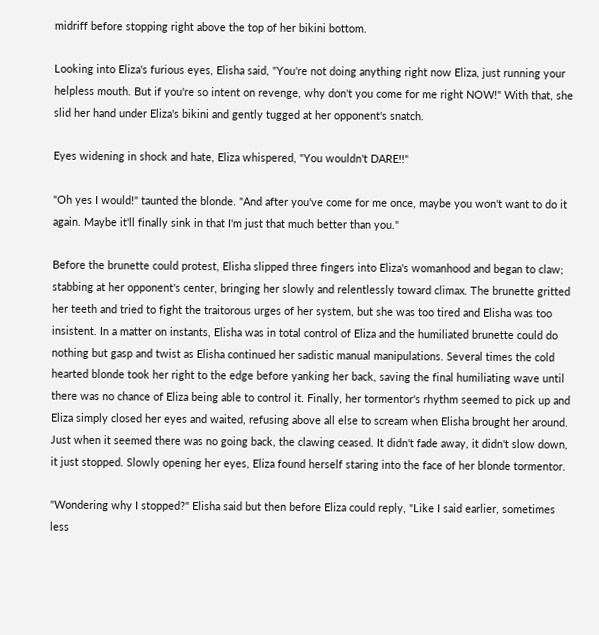midriff before stopping right above the top of her bikini bottom.

Looking into Eliza's furious eyes, Elisha said, "You're not doing anything right now Eliza, just running your helpless mouth. But if you're so intent on revenge, why don't you come for me right NOW!" With that, she slid her hand under Eliza's bikini and gently tugged at her opponent's snatch.

Eyes widening in shock and hate, Eliza whispered, "You wouldn't DARE!!"

"Oh yes I would!" taunted the blonde. "And after you've come for me once, maybe you won't want to do it again. Maybe it'll finally sink in that I'm just that much better than you."

Before the brunette could protest, Elisha slipped three fingers into Eliza's womanhood and began to claw; stabbing at her opponent's center, bringing her slowly and relentlessly toward climax. The brunette gritted her teeth and tried to fight the traitorous urges of her system, but she was too tired and Elisha was too insistent. In a matter on instants, Elisha was in total control of Eliza and the humiliated brunette could do nothing but gasp and twist as Elisha continued her sadistic manual manipulations. Several times the cold hearted blonde took her right to the edge before yanking her back, saving the final humiliating wave until there was no chance of Eliza being able to control it. Finally, her tormentor's rhythm seemed to pick up and Eliza simply closed her eyes and waited, refusing above all else to scream when Elisha brought her around. Just when it seemed there was no going back, the clawing ceased. It didn't fade away, it didn't slow down, it just stopped. Slowly opening her eyes, Eliza found herself staring into the face of her blonde tormentor.

"Wondering why I stopped?" Elisha said but then before Eliza could reply, "Like I said earlier, sometimes less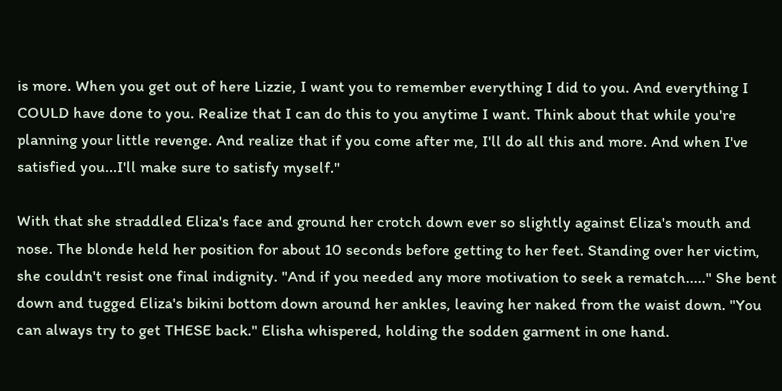is more. When you get out of here Lizzie, I want you to remember everything I did to you. And everything I COULD have done to you. Realize that I can do this to you anytime I want. Think about that while you're planning your little revenge. And realize that if you come after me, I'll do all this and more. And when I've satisfied you...I'll make sure to satisfy myself."

With that she straddled Eliza's face and ground her crotch down ever so slightly against Eliza's mouth and nose. The blonde held her position for about 10 seconds before getting to her feet. Standing over her victim, she couldn't resist one final indignity. "And if you needed any more motivation to seek a rematch....." She bent down and tugged Eliza's bikini bottom down around her ankles, leaving her naked from the waist down. "You can always try to get THESE back." Elisha whispered, holding the sodden garment in one hand.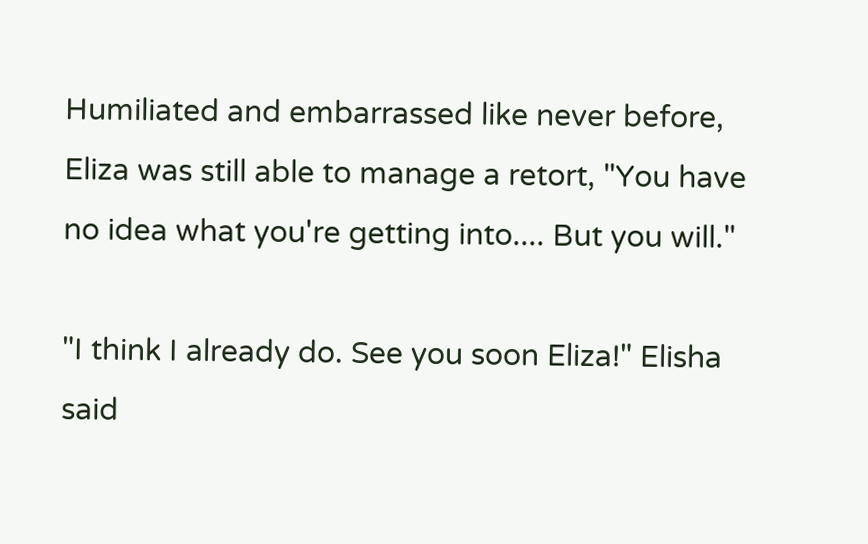Humiliated and embarrassed like never before, Eliza was still able to manage a retort, "You have no idea what you're getting into.... But you will."

"I think I already do. See you soon Eliza!" Elisha said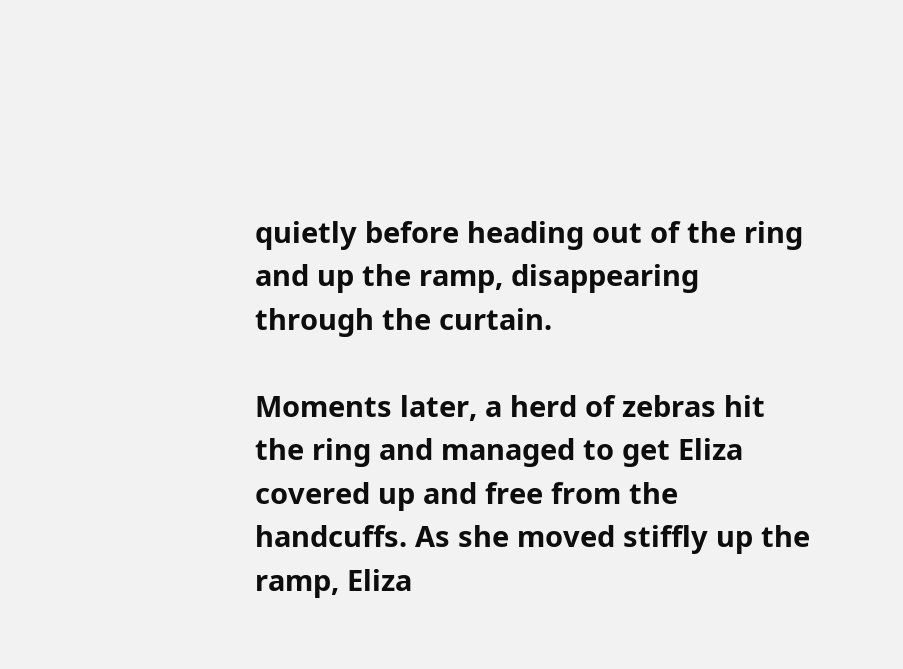quietly before heading out of the ring and up the ramp, disappearing through the curtain.

Moments later, a herd of zebras hit the ring and managed to get Eliza covered up and free from the handcuffs. As she moved stiffly up the ramp, Eliza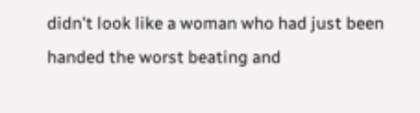didn't look like a woman who had just been handed the worst beating and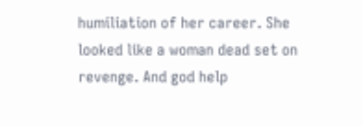humiliation of her career. She looked like a woman dead set on revenge. And god help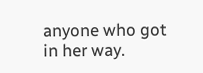anyone who got in her way.